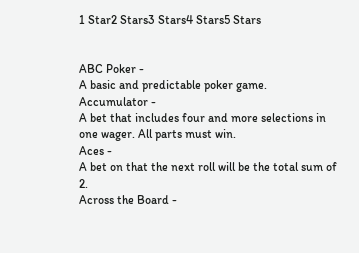1 Star2 Stars3 Stars4 Stars5 Stars


ABC Poker -
A basic and predictable poker game.
Accumulator -
A bet that includes four and more selections in one wager. All parts must win.
Aces -
A bet on that the next roll will be the total sum of 2.
Across the Board -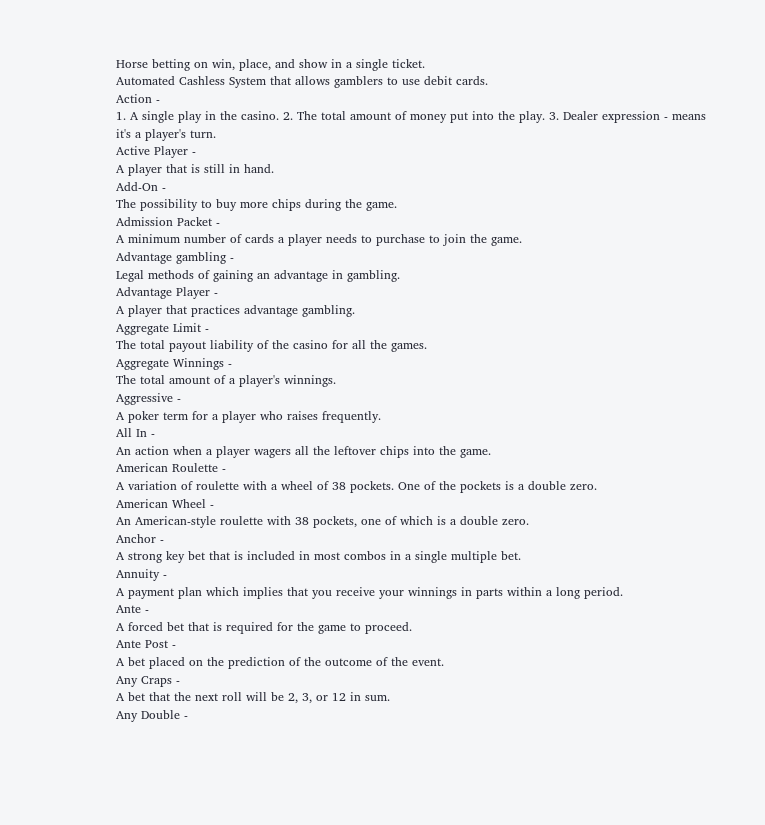Horse betting on win, place, and show in a single ticket.
Automated Cashless System that allows gamblers to use debit cards.
Action -
1. A single play in the casino. 2. The total amount of money put into the play. 3. Dealer expression - means it's a player's turn.
Active Player -
A player that is still in hand.
Add-On -
The possibility to buy more chips during the game.
Admission Packet -
A minimum number of cards a player needs to purchase to join the game.
Advantage gambling -
Legal methods of gaining an advantage in gambling.
Advantage Player -
A player that practices advantage gambling.
Aggregate Limit -
The total payout liability of the casino for all the games.
Aggregate Winnings -
The total amount of a player's winnings.
Aggressive -
A poker term for a player who raises frequently.
All In -
An action when a player wagers all the leftover chips into the game.
American Roulette -
A variation of roulette with a wheel of 38 pockets. One of the pockets is a double zero.
American Wheel -
An American-style roulette with 38 pockets, one of which is a double zero.
Anchor -
A strong key bet that is included in most combos in a single multiple bet.
Annuity -
A payment plan which implies that you receive your winnings in parts within a long period.
Ante -
A forced bet that is required for the game to proceed.
Ante Post -
A bet placed on the prediction of the outcome of the event.
Any Craps -
A bet that the next roll will be 2, 3, or 12 in sum.
Any Double -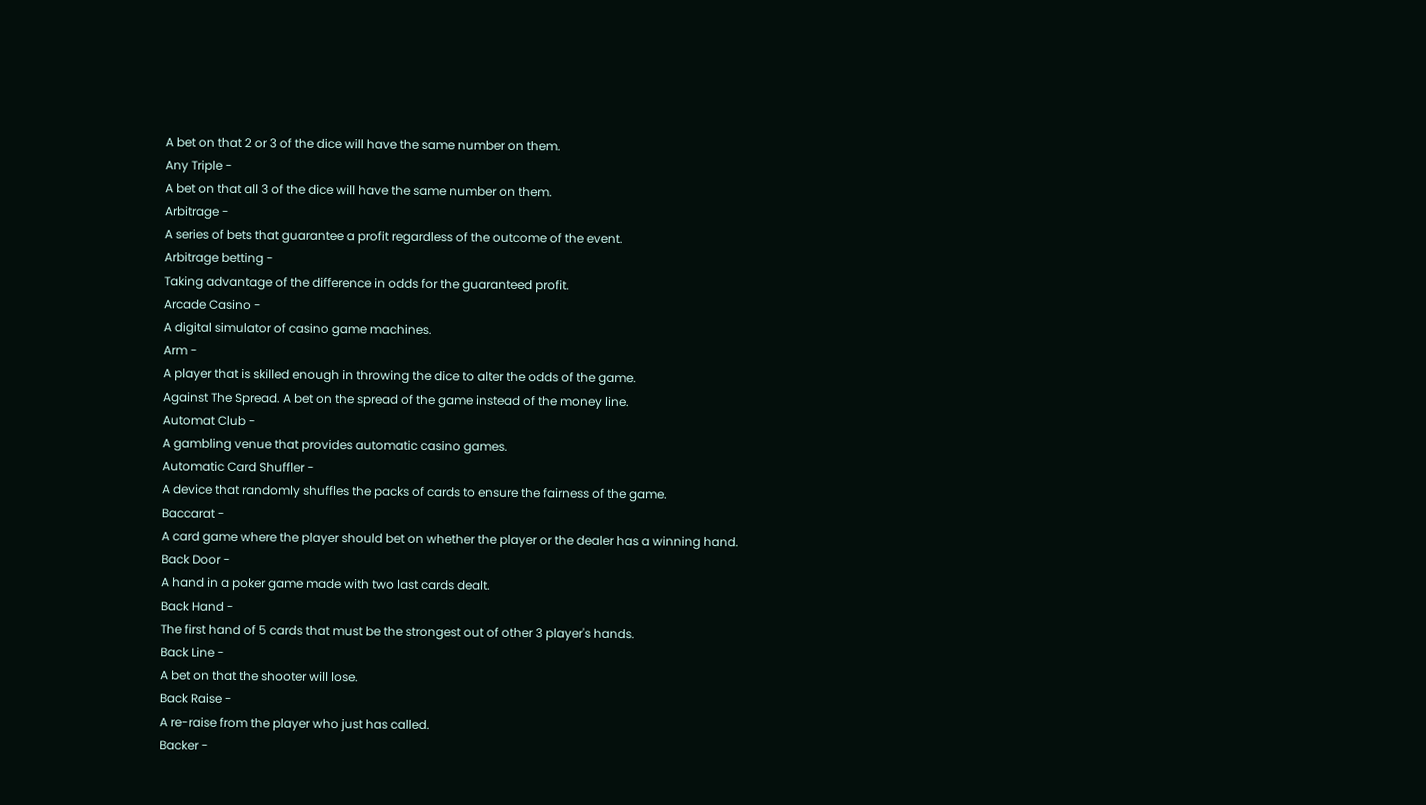A bet on that 2 or 3 of the dice will have the same number on them.
Any Triple -
A bet on that all 3 of the dice will have the same number on them.
Arbitrage -
A series of bets that guarantee a profit regardless of the outcome of the event.
Arbitrage betting -
Taking advantage of the difference in odds for the guaranteed profit.
Arcade Casino -
A digital simulator of casino game machines.
Arm -
A player that is skilled enough in throwing the dice to alter the odds of the game.
Against The Spread. A bet on the spread of the game instead of the money line.
Automat Club -
A gambling venue that provides automatic casino games.
Automatic Card Shuffler -
A device that randomly shuffles the packs of cards to ensure the fairness of the game.
Baccarat -
A card game where the player should bet on whether the player or the dealer has a winning hand.
Back Door -
A hand in a poker game made with two last cards dealt.
Back Hand -
The first hand of 5 cards that must be the strongest out of other 3 player's hands.
Back Line -
A bet on that the shooter will lose.
Back Raise -
A re-raise from the player who just has called.
Backer -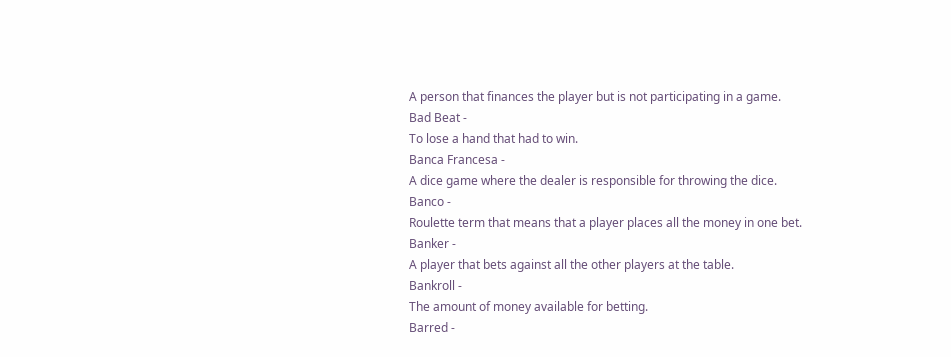A person that finances the player but is not participating in a game.
Bad Beat -
To lose a hand that had to win.
Banca Francesa -
A dice game where the dealer is responsible for throwing the dice.
Banco -
Roulette term that means that a player places all the money in one bet.
Banker -
A player that bets against all the other players at the table.
Bankroll -
The amount of money available for betting.
Barred -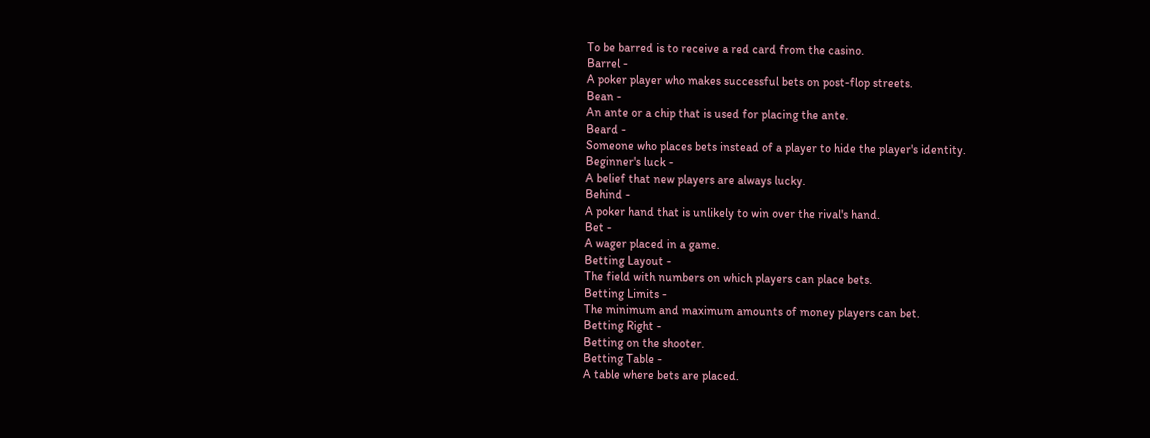To be barred is to receive a red card from the casino.
Barrel -
A poker player who makes successful bets on post-flop streets.
Bean -
An ante or a chip that is used for placing the ante.
Beard -
Someone who places bets instead of a player to hide the player's identity.
Beginner's luck -
A belief that new players are always lucky.
Behind -
A poker hand that is unlikely to win over the rival's hand.
Bet -
A wager placed in a game.
Betting Layout -
The field with numbers on which players can place bets.
Betting Limits -
The minimum and maximum amounts of money players can bet.
Betting Right -
Betting on the shooter.
Betting Table -
A table where bets are placed.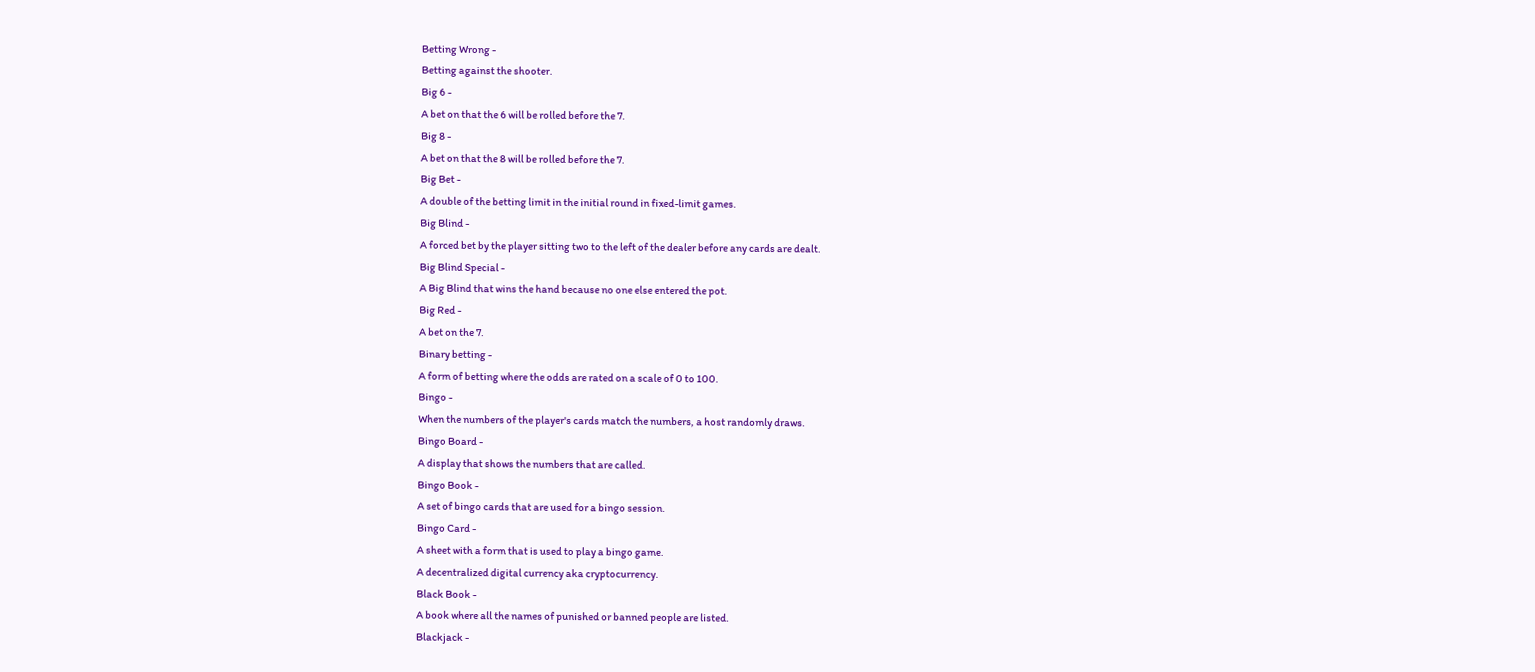Betting Wrong -
Betting against the shooter.
Big 6 -
A bet on that the 6 will be rolled before the 7.
Big 8 -
A bet on that the 8 will be rolled before the 7.
Big Bet -
A double of the betting limit in the initial round in fixed-limit games.
Big Blind -
A forced bet by the player sitting two to the left of the dealer before any cards are dealt.
Big Blind Special -
A Big Blind that wins the hand because no one else entered the pot.
Big Red -
A bet on the 7.
Binary betting -
A form of betting where the odds are rated on a scale of 0 to 100.
Bingo -
When the numbers of the player's cards match the numbers, a host randomly draws.
Bingo Board -
A display that shows the numbers that are called.
Bingo Book -
A set of bingo cards that are used for a bingo session.
Bingo Card -
A sheet with a form that is used to play a bingo game.
A decentralized digital currency aka cryptocurrency.
Black Book -
A book where all the names of punished or banned people are listed.
Blackjack -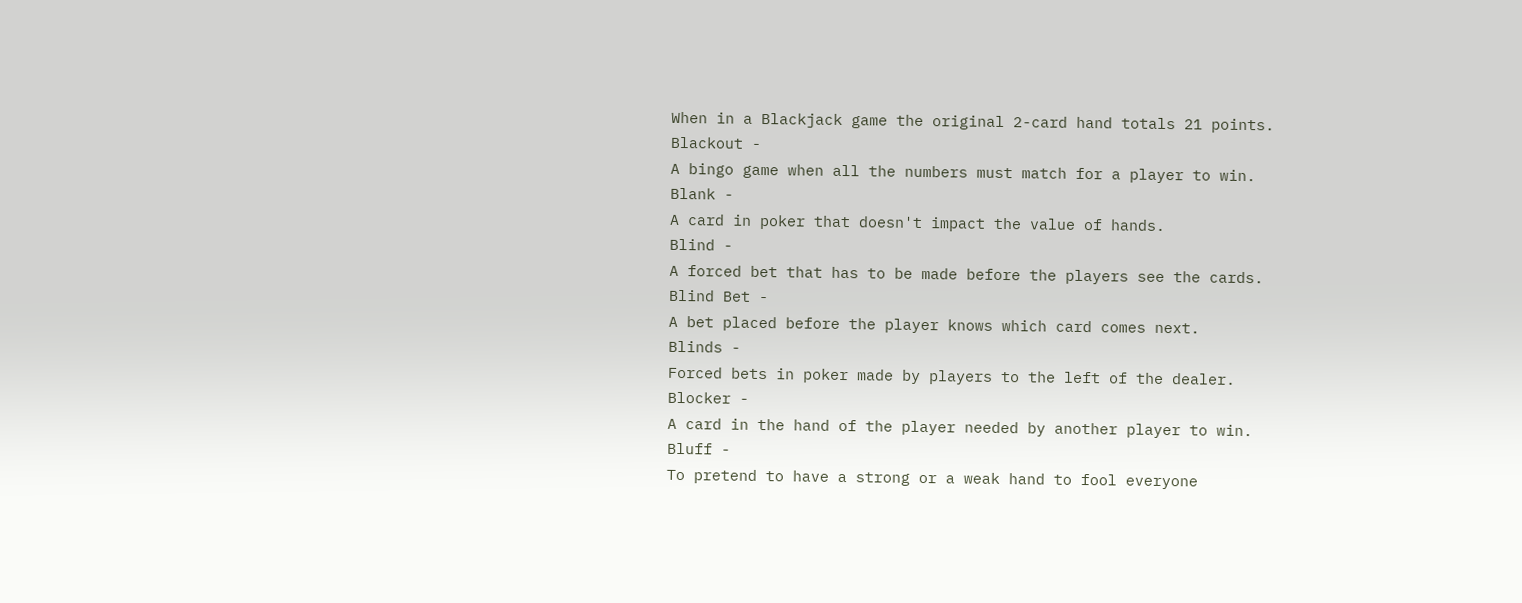When in a Blackjack game the original 2-card hand totals 21 points.
Blackout -
A bingo game when all the numbers must match for a player to win.
Blank -
A card in poker that doesn't impact the value of hands.
Blind -
A forced bet that has to be made before the players see the cards.
Blind Bet -
A bet placed before the player knows which card comes next.
Blinds -
Forced bets in poker made by players to the left of the dealer.
Blocker -
A card in the hand of the player needed by another player to win.
Bluff -
To pretend to have a strong or a weak hand to fool everyone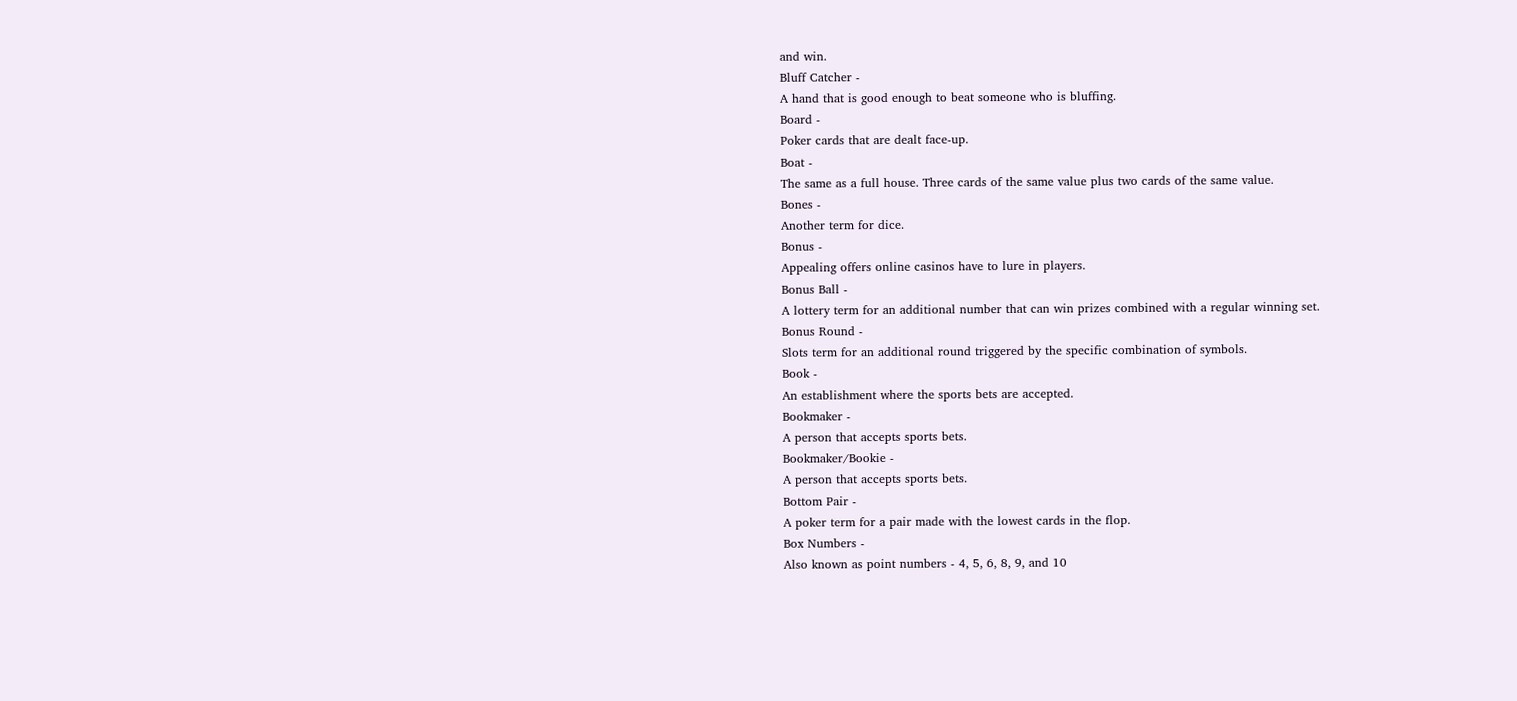and win.
Bluff Catcher -
A hand that is good enough to beat someone who is bluffing.
Board -
Poker cards that are dealt face-up.
Boat -
The same as a full house. Three cards of the same value plus two cards of the same value.
Bones -
Another term for dice.
Bonus -
Appealing offers online casinos have to lure in players.
Bonus Ball -
A lottery term for an additional number that can win prizes combined with a regular winning set.
Bonus Round -
Slots term for an additional round triggered by the specific combination of symbols.
Book -
An establishment where the sports bets are accepted.
Bookmaker -
A person that accepts sports bets.
Bookmaker/Bookie -
A person that accepts sports bets.
Bottom Pair -
A poker term for a pair made with the lowest cards in the flop.
Box Numbers -
Also known as point numbers - 4, 5, 6, 8, 9, and 10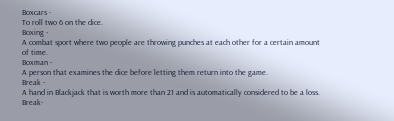Boxcars -
To roll two 6 on the dice.
Boxing -
A combat sport where two people are throwing punches at each other for a certain amount of time.
Boxman -
A person that examines the dice before letting them return into the game.
Break -
A hand in Blackjack that is worth more than 21 and is automatically considered to be a loss.
Break-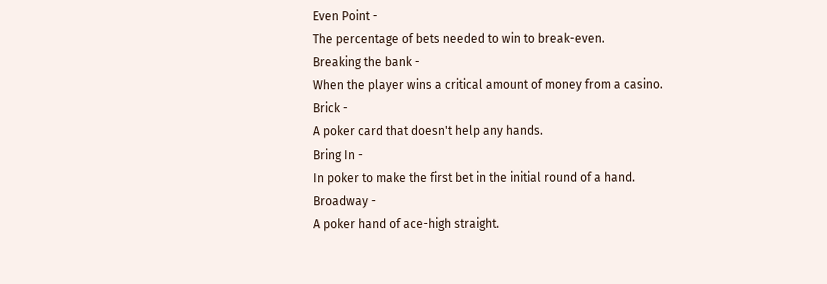Even Point -
The percentage of bets needed to win to break-even.
Breaking the bank -
When the player wins a critical amount of money from a casino.
Brick -
A poker card that doesn't help any hands.
Bring In -
In poker to make the first bet in the initial round of a hand.
Broadway -
A poker hand of ace-high straight.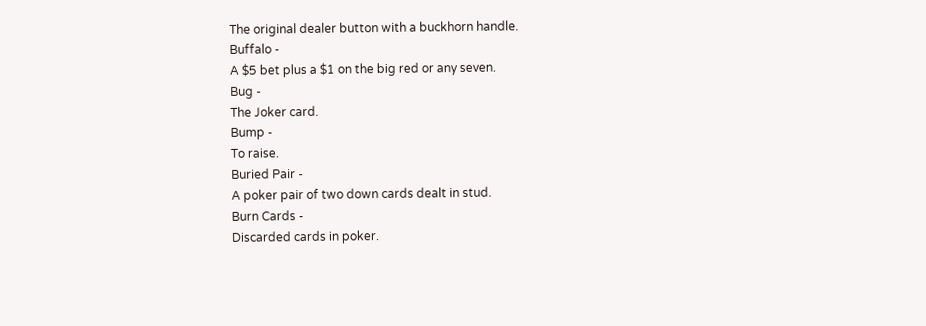The original dealer button with a buckhorn handle.
Buffalo -
A $5 bet plus a $1 on the big red or any seven.
Bug -
The Joker card.
Bump -
To raise.
Buried Pair -
A poker pair of two down cards dealt in stud.
Burn Cards -
Discarded cards in poker.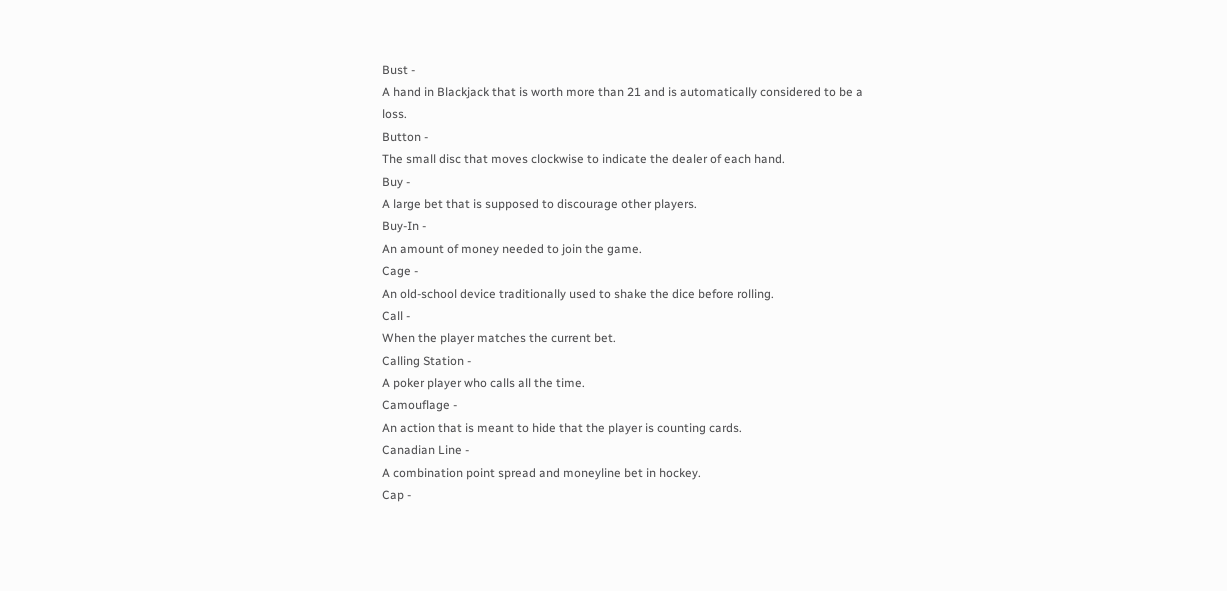Bust -
A hand in Blackjack that is worth more than 21 and is automatically considered to be a loss.
Button -
The small disc that moves clockwise to indicate the dealer of each hand.
Buy -
A large bet that is supposed to discourage other players.
Buy-In -
An amount of money needed to join the game.
Cage -
An old-school device traditionally used to shake the dice before rolling.
Call -
When the player matches the current bet.
Calling Station -
A poker player who calls all the time.
Camouflage -
An action that is meant to hide that the player is counting cards.
Canadian Line -
A combination point spread and moneyline bet in hockey.
Cap -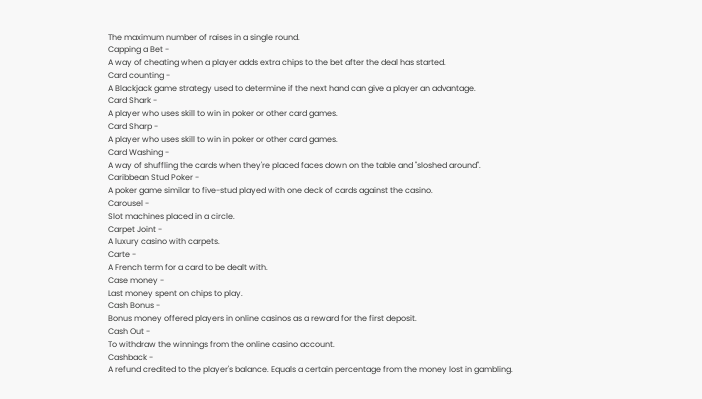The maximum number of raises in a single round.
Capping a Bet -
A way of cheating when a player adds extra chips to the bet after the deal has started.
Card counting -
A Blackjack game strategy used to determine if the next hand can give a player an advantage.
Card Shark -
A player who uses skill to win in poker or other card games.
Card Sharp -
A player who uses skill to win in poker or other card games.
Card Washing -
A way of shuffling the cards when they're placed faces down on the table and "sloshed around".
Caribbean Stud Poker -
A poker game similar to five-stud played with one deck of cards against the casino.
Carousel -
Slot machines placed in a circle.
Carpet Joint -
A luxury casino with carpets.
Carte -
A French term for a card to be dealt with.
Case money -
Last money spent on chips to play.
Cash Bonus -
Bonus money offered players in online casinos as a reward for the first deposit.
Cash Out -
To withdraw the winnings from the online casino account.
Cashback -
A refund credited to the player's balance. Equals a certain percentage from the money lost in gambling.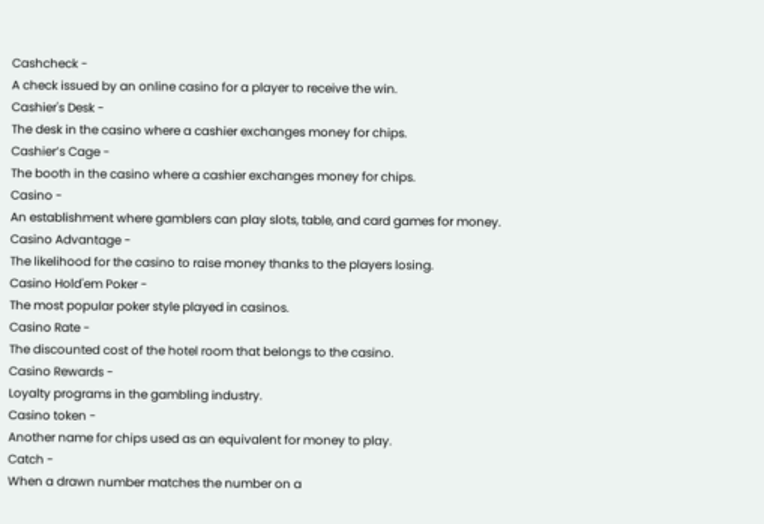Cashcheck -
A check issued by an online casino for a player to receive the win.
Cashier's Desk -
The desk in the casino where a cashier exchanges money for chips.
Cashier’s Cage -
The booth in the casino where a cashier exchanges money for chips.
Casino -
An establishment where gamblers can play slots, table, and card games for money.
Casino Advantage -
The likelihood for the casino to raise money thanks to the players losing.
Casino Hold'em Poker -
The most popular poker style played in casinos.
Casino Rate -
The discounted cost of the hotel room that belongs to the casino.
Casino Rewards -
Loyalty programs in the gambling industry.
Casino token -
Another name for chips used as an equivalent for money to play.
Catch -
When a drawn number matches the number on a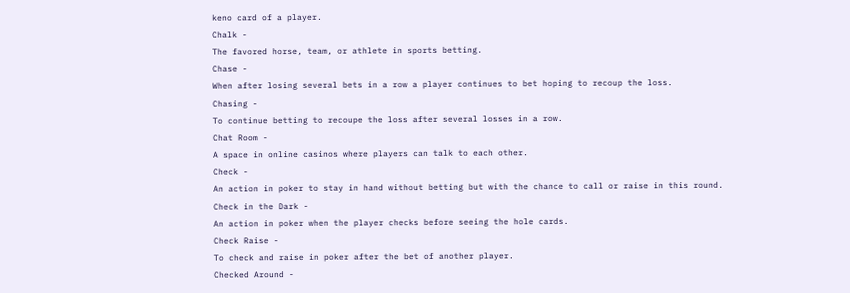keno card of a player.
Chalk -
The favored horse, team, or athlete in sports betting.
Chase -
When after losing several bets in a row a player continues to bet hoping to recoup the loss.
Chasing -
To continue betting to recoupe the loss after several losses in a row.
Chat Room -
A space in online casinos where players can talk to each other.
Check -
An action in poker to stay in hand without betting but with the chance to call or raise in this round.
Check in the Dark -
An action in poker when the player checks before seeing the hole cards.
Check Raise -
To check and raise in poker after the bet of another player.
Checked Around -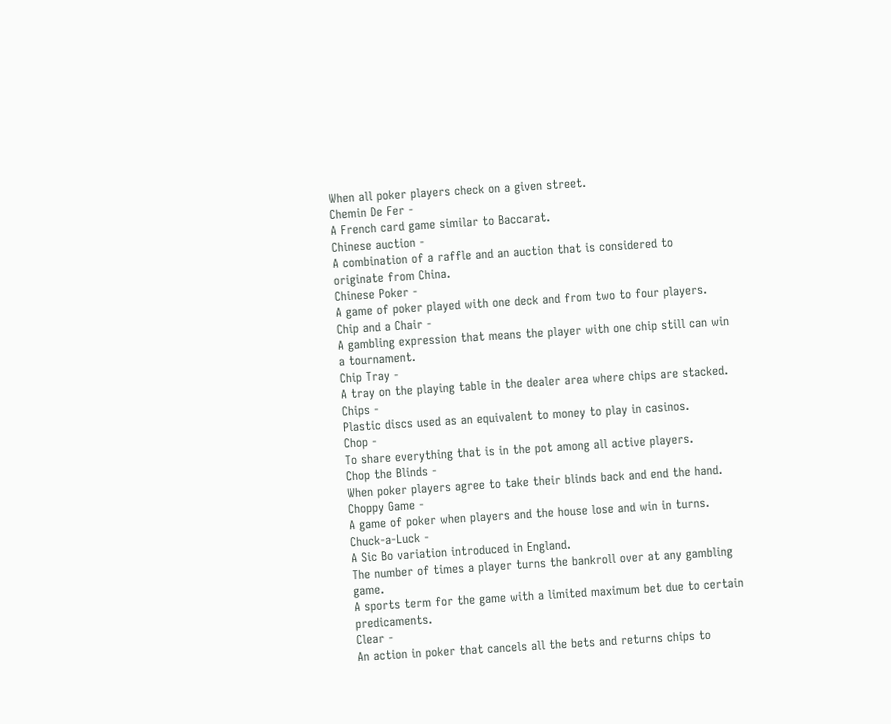When all poker players check on a given street.
Chemin De Fer -
A French card game similar to Baccarat.
Chinese auction -
A combination of a raffle and an auction that is considered to originate from China.
Chinese Poker -
A game of poker played with one deck and from two to four players.
Chip and a Chair -
A gambling expression that means the player with one chip still can win a tournament.
Chip Tray -
A tray on the playing table in the dealer area where chips are stacked.
Chips -
Plastic discs used as an equivalent to money to play in casinos.
Chop -
To share everything that is in the pot among all active players.
Chop the Blinds -
When poker players agree to take their blinds back and end the hand.
Choppy Game -
A game of poker when players and the house lose and win in turns.
Chuck-a-Luck -
A Sic Bo variation introduced in England.
The number of times a player turns the bankroll over at any gambling game.
A sports term for the game with a limited maximum bet due to certain predicaments.
Clear -
An action in poker that cancels all the bets and returns chips to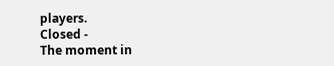players.
Closed -
The moment in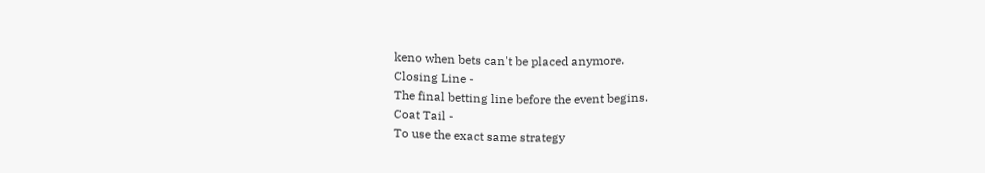keno when bets can't be placed anymore.
Closing Line -
The final betting line before the event begins.
Coat Tail -
To use the exact same strategy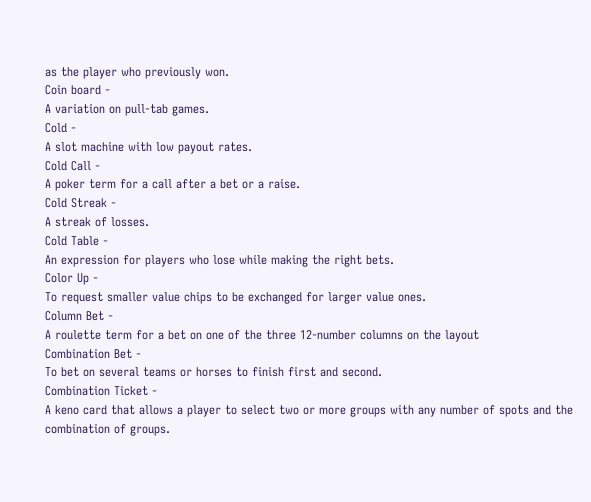as the player who previously won.
Coin board -
A variation on pull-tab games.
Cold -
A slot machine with low payout rates.
Cold Call -
A poker term for a call after a bet or a raise.
Cold Streak -
A streak of losses.
Cold Table -
An expression for players who lose while making the right bets.
Color Up -
To request smaller value chips to be exchanged for larger value ones.
Column Bet -
A roulette term for a bet on one of the three 12-number columns on the layout
Combination Bet -
To bet on several teams or horses to finish first and second.
Combination Ticket -
A keno card that allows a player to select two or more groups with any number of spots and the combination of groups.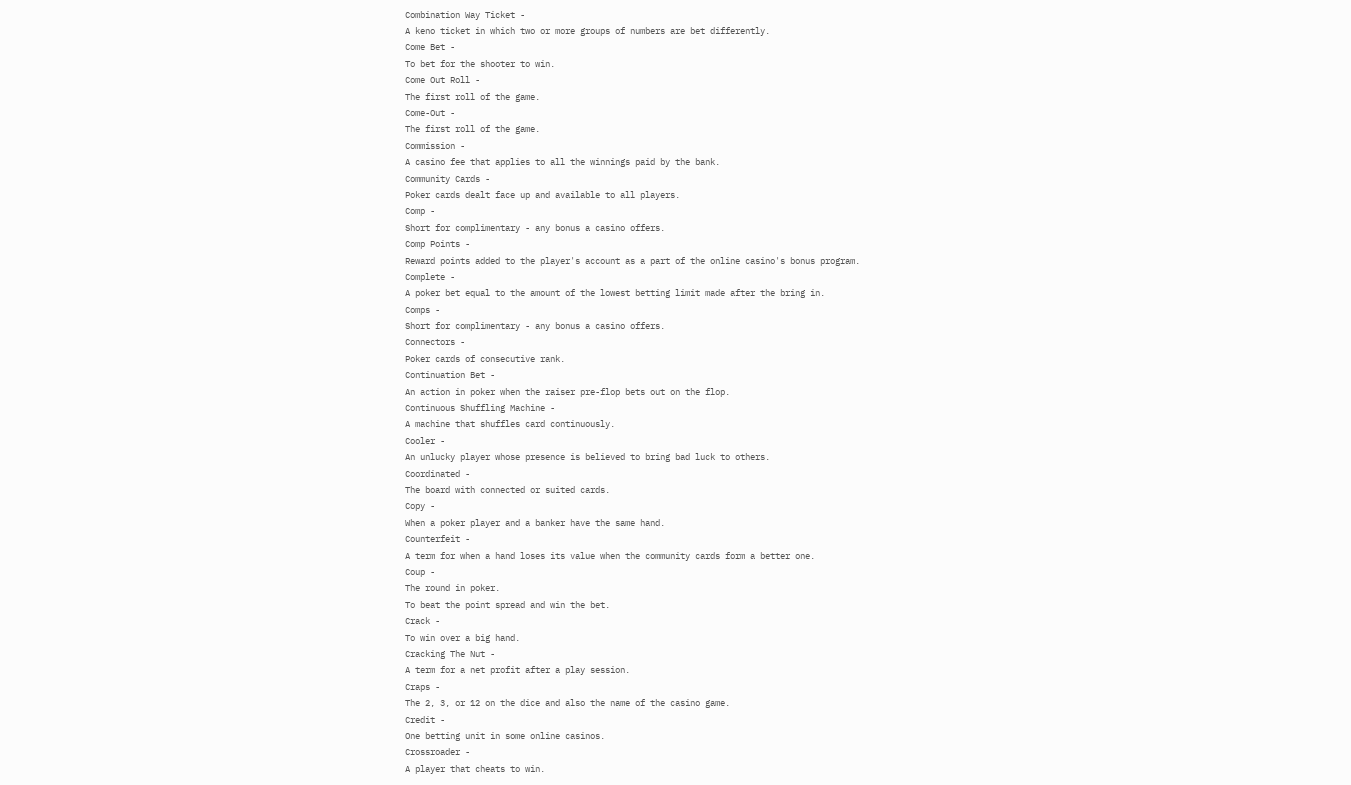Combination Way Ticket -
A keno ticket in which two or more groups of numbers are bet differently.
Come Bet -
To bet for the shooter to win.
Come Out Roll -
The first roll of the game.
Come-Out -
The first roll of the game.
Commission -
A casino fee that applies to all the winnings paid by the bank.
Community Cards -
Poker cards dealt face up and available to all players.
Comp -
Short for complimentary - any bonus a casino offers.
Comp Points -
Reward points added to the player's account as a part of the online casino's bonus program.
Complete -
A poker bet equal to the amount of the lowest betting limit made after the bring in.
Comps -
Short for complimentary - any bonus a casino offers.
Connectors -
Poker cards of consecutive rank.
Continuation Bet -
An action in poker when the raiser pre-flop bets out on the flop.
Continuous Shuffling Machine -
A machine that shuffles card continuously.
Cooler -
An unlucky player whose presence is believed to bring bad luck to others.
Coordinated -
The board with connected or suited cards.
Copy -
When a poker player and a banker have the same hand.
Counterfeit -
A term for when a hand loses its value when the community cards form a better one.
Coup -
The round in poker.
To beat the point spread and win the bet.
Crack -
To win over a big hand.
Cracking The Nut -
A term for a net profit after a play session.
Craps -
The 2, 3, or 12 on the dice and also the name of the casino game.
Credit -
One betting unit in some online casinos.
Crossroader -
A player that cheats to win.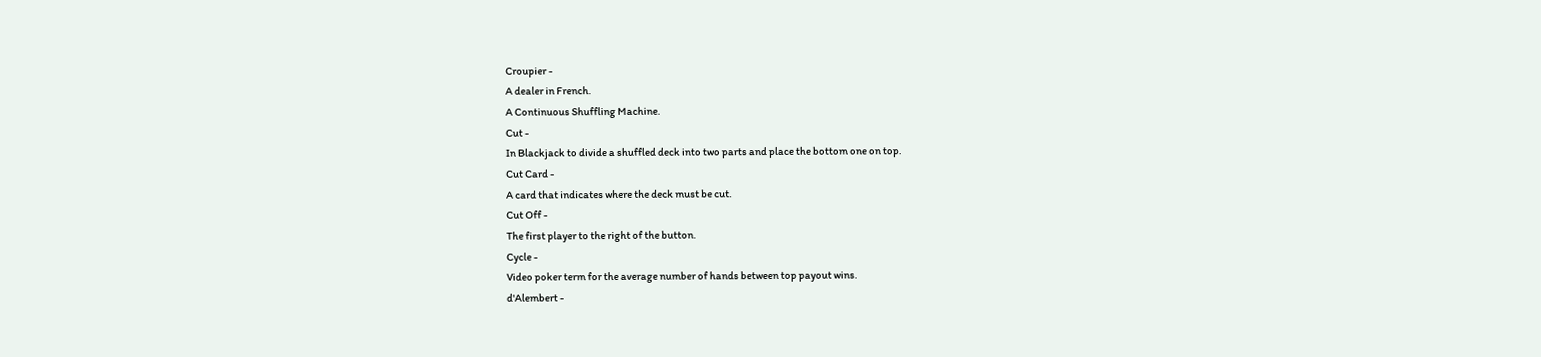Croupier -
A dealer in French.
A Continuous Shuffling Machine.
Cut -
In Blackjack to divide a shuffled deck into two parts and place the bottom one on top.
Cut Card -
A card that indicates where the deck must be cut.
Cut Off -
The first player to the right of the button.
Cycle -
Video poker term for the average number of hands between top payout wins.
d'Alembert -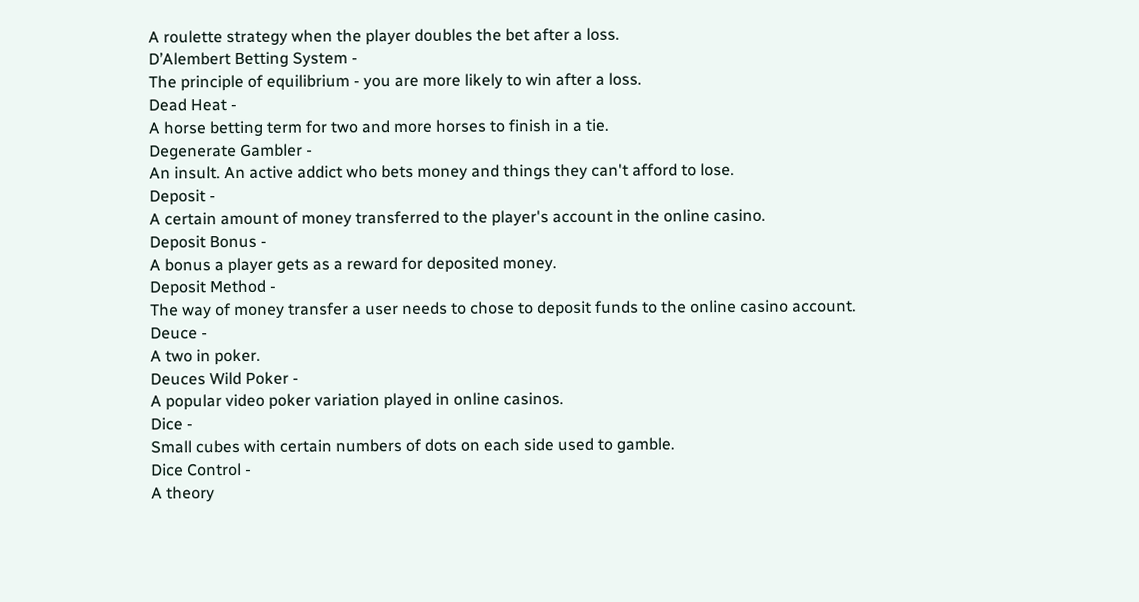A roulette strategy when the player doubles the bet after a loss.
D’Alembert Betting System -
The principle of equilibrium - you are more likely to win after a loss.
Dead Heat -
A horse betting term for two and more horses to finish in a tie.
Degenerate Gambler -
An insult. An active addict who bets money and things they can't afford to lose.
Deposit -
A certain amount of money transferred to the player's account in the online casino.
Deposit Bonus -
A bonus a player gets as a reward for deposited money.
Deposit Method -
The way of money transfer a user needs to chose to deposit funds to the online casino account.
Deuce -
A two in poker.
Deuces Wild Poker -
A popular video poker variation played in online casinos.
Dice -
Small cubes with certain numbers of dots on each side used to gamble.
Dice Control -
A theory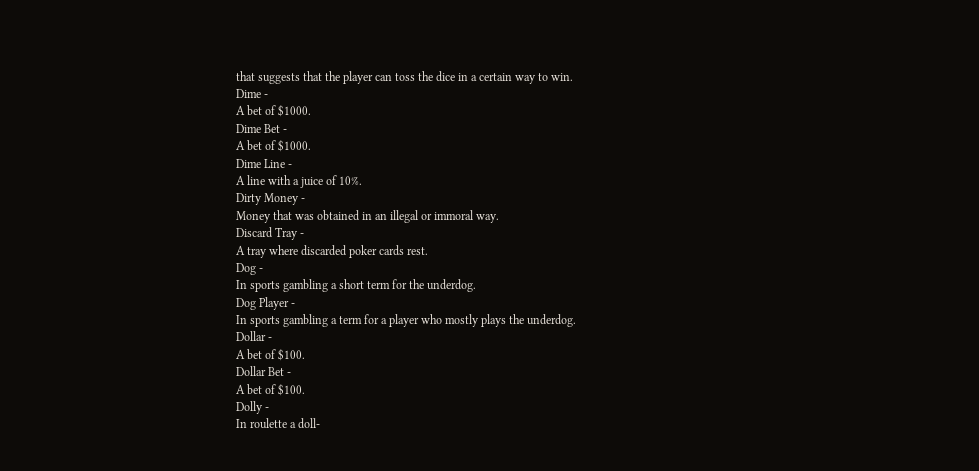that suggests that the player can toss the dice in a certain way to win.
Dime -
A bet of $1000.
Dime Bet -
A bet of $1000.
Dime Line -
A line with a juice of 10%.
Dirty Money -
Money that was obtained in an illegal or immoral way.
Discard Tray -
A tray where discarded poker cards rest.
Dog -
In sports gambling a short term for the underdog.
Dog Player -
In sports gambling a term for a player who mostly plays the underdog.
Dollar -
A bet of $100.
Dollar Bet -
A bet of $100.
Dolly -
In roulette a doll-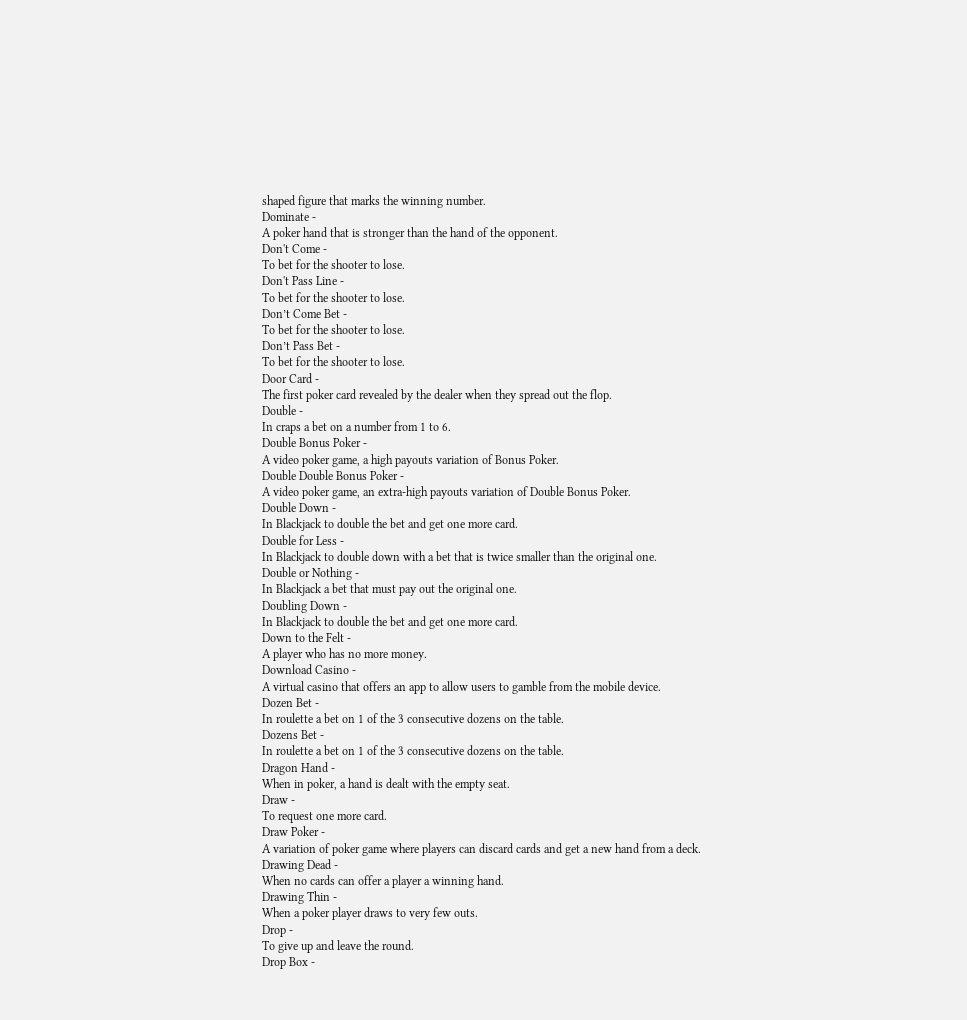shaped figure that marks the winning number.
Dominate -
A poker hand that is stronger than the hand of the opponent.
Don't Come -
To bet for the shooter to lose.
Don't Pass Line -
To bet for the shooter to lose.
Don’t Come Bet -
To bet for the shooter to lose.
Don’t Pass Bet -
To bet for the shooter to lose.
Door Card -
The first poker card revealed by the dealer when they spread out the flop.
Double -
In craps a bet on a number from 1 to 6.
Double Bonus Poker -
A video poker game, a high payouts variation of Bonus Poker.
Double Double Bonus Poker -
A video poker game, an extra-high payouts variation of Double Bonus Poker.
Double Down -
In Blackjack to double the bet and get one more card.
Double for Less -
In Blackjack to double down with a bet that is twice smaller than the original one.
Double or Nothing -
In Blackjack a bet that must pay out the original one.
Doubling Down -
In Blackjack to double the bet and get one more card.
Down to the Felt -
A player who has no more money.
Download Casino -
A virtual casino that offers an app to allow users to gamble from the mobile device.
Dozen Bet -
In roulette a bet on 1 of the 3 consecutive dozens on the table.
Dozens Bet -
In roulette a bet on 1 of the 3 consecutive dozens on the table.
Dragon Hand -
When in poker, a hand is dealt with the empty seat.
Draw -
To request one more card.
Draw Poker -
A variation of poker game where players can discard cards and get a new hand from a deck.
Drawing Dead -
When no cards can offer a player a winning hand.
Drawing Thin -
When a poker player draws to very few outs.
Drop -
To give up and leave the round.
Drop Box -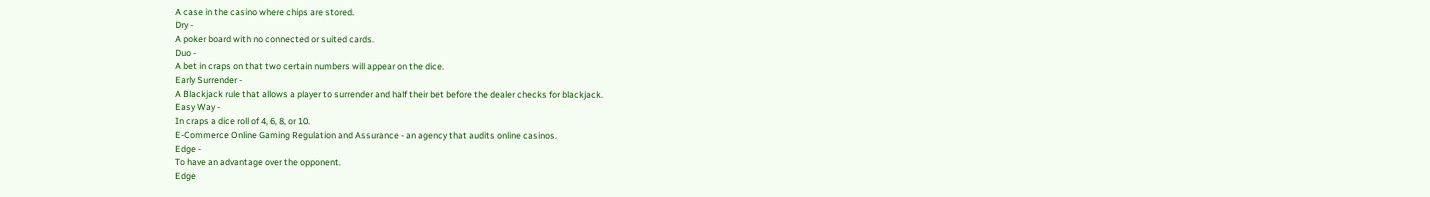A case in the casino where chips are stored.
Dry -
A poker board with no connected or suited cards.
Duo -
A bet in craps on that two certain numbers will appear on the dice.
Early Surrender -
A Blackjack rule that allows a player to surrender and half their bet before the dealer checks for blackjack.
Easy Way -
In craps a dice roll of 4, 6, 8, or 10.
E-Commerce Online Gaming Regulation and Assurance - an agency that audits online casinos.
Edge -
To have an advantage over the opponent.
Edge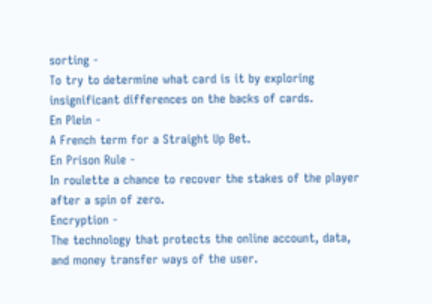sorting -
To try to determine what card is it by exploring insignificant differences on the backs of cards.
En Plein -
A French term for a Straight Up Bet.
En Prison Rule -
In roulette a chance to recover the stakes of the player after a spin of zero.
Encryption -
The technology that protects the online account, data, and money transfer ways of the user.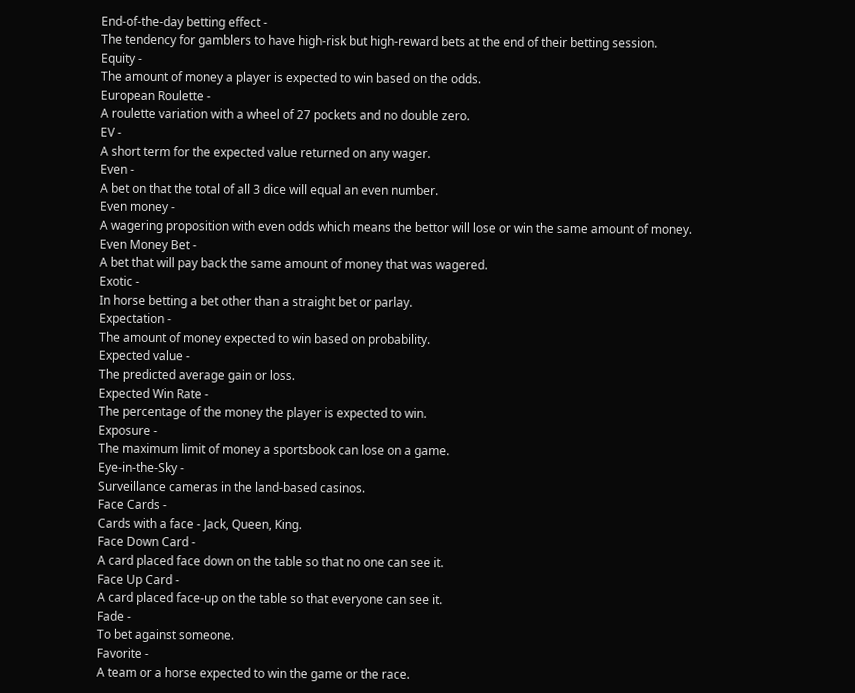End-of-the-day betting effect -
The tendency for gamblers to have high-risk but high-reward bets at the end of their betting session.
Equity -
The amount of money a player is expected to win based on the odds.
European Roulette -
A roulette variation with a wheel of 27 pockets and no double zero.
EV -
A short term for the expected value returned on any wager.
Even -
A bet on that the total of all 3 dice will equal an even number.
Even money -
A wagering proposition with even odds which means the bettor will lose or win the same amount of money.
Even Money Bet -
A bet that will pay back the same amount of money that was wagered.
Exotic -
In horse betting a bet other than a straight bet or parlay.
Expectation -
The amount of money expected to win based on probability.
Expected value -
The predicted average gain or loss.
Expected Win Rate -
The percentage of the money the player is expected to win.
Exposure -
The maximum limit of money a sportsbook can lose on a game.
Eye-in-the-Sky -
Surveillance cameras in the land-based casinos.
Face Cards -
Cards with a face - Jack, Queen, King.
Face Down Card -
A card placed face down on the table so that no one can see it.
Face Up Card -
A card placed face-up on the table so that everyone can see it.
Fade -
To bet against someone.
Favorite -
A team or a horse expected to win the game or the race.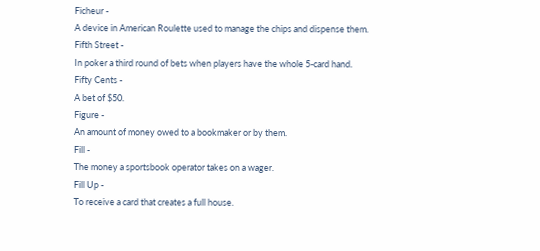Ficheur -
A device in American Roulette used to manage the chips and dispense them.
Fifth Street -
In poker a third round of bets when players have the whole 5-card hand.
Fifty Cents -
A bet of $50.
Figure -
An amount of money owed to a bookmaker or by them.
Fill -
The money a sportsbook operator takes on a wager.
Fill Up -
To receive a card that creates a full house.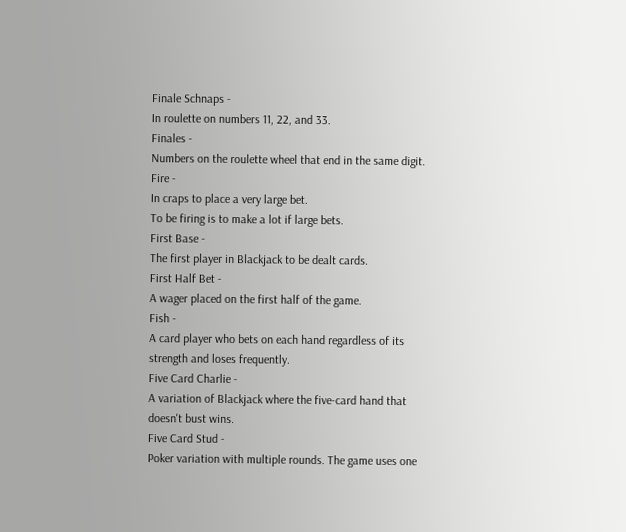Finale Schnaps -
In roulette on numbers 11, 22, and 33.
Finales -
Numbers on the roulette wheel that end in the same digit.
Fire -
In craps to place a very large bet.
To be firing is to make a lot if large bets.
First Base -
The first player in Blackjack to be dealt cards.
First Half Bet -
A wager placed on the first half of the game.
Fish -
A card player who bets on each hand regardless of its strength and loses frequently.
Five Card Charlie -
A variation of Blackjack where the five-card hand that doesn't bust wins.
Five Card Stud -
Poker variation with multiple rounds. The game uses one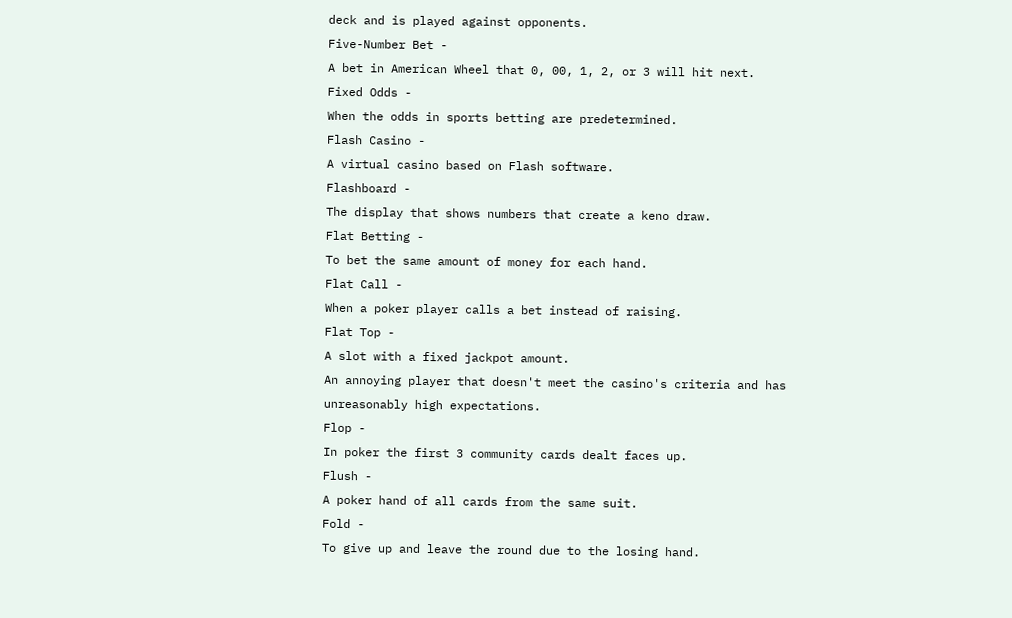deck and is played against opponents.
Five-Number Bet -
A bet in American Wheel that 0, 00, 1, 2, or 3 will hit next.
Fixed Odds -
When the odds in sports betting are predetermined.
Flash Casino -
A virtual casino based on Flash software.
Flashboard -
The display that shows numbers that create a keno draw.
Flat Betting -
To bet the same amount of money for each hand.
Flat Call -
When a poker player calls a bet instead of raising.
Flat Top -
A slot with a fixed jackpot amount.
An annoying player that doesn't meet the casino's criteria and has unreasonably high expectations.
Flop -
In poker the first 3 community cards dealt faces up.
Flush -
A poker hand of all cards from the same suit.
Fold -
To give up and leave the round due to the losing hand.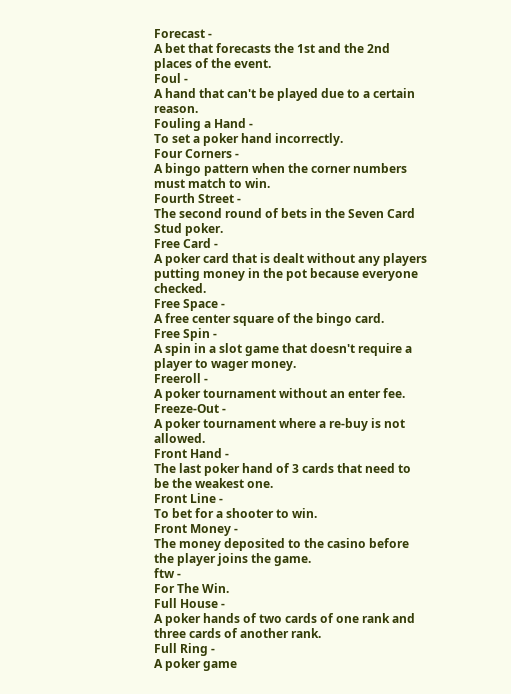Forecast -
A bet that forecasts the 1st and the 2nd places of the event.
Foul -
A hand that can't be played due to a certain reason.
Fouling a Hand -
To set a poker hand incorrectly.
Four Corners -
A bingo pattern when the corner numbers must match to win.
Fourth Street -
The second round of bets in the Seven Card Stud poker.
Free Card -
A poker card that is dealt without any players putting money in the pot because everyone checked.
Free Space -
A free center square of the bingo card.
Free Spin -
A spin in a slot game that doesn't require a player to wager money.
Freeroll -
A poker tournament without an enter fee.
Freeze-Out -
A poker tournament where a re-buy is not allowed.
Front Hand -
The last poker hand of 3 cards that need to be the weakest one.
Front Line -
To bet for a shooter to win.
Front Money -
The money deposited to the casino before the player joins the game.
ftw -
For The Win.
Full House -
A poker hands of two cards of one rank and three cards of another rank.
Full Ring -
A poker game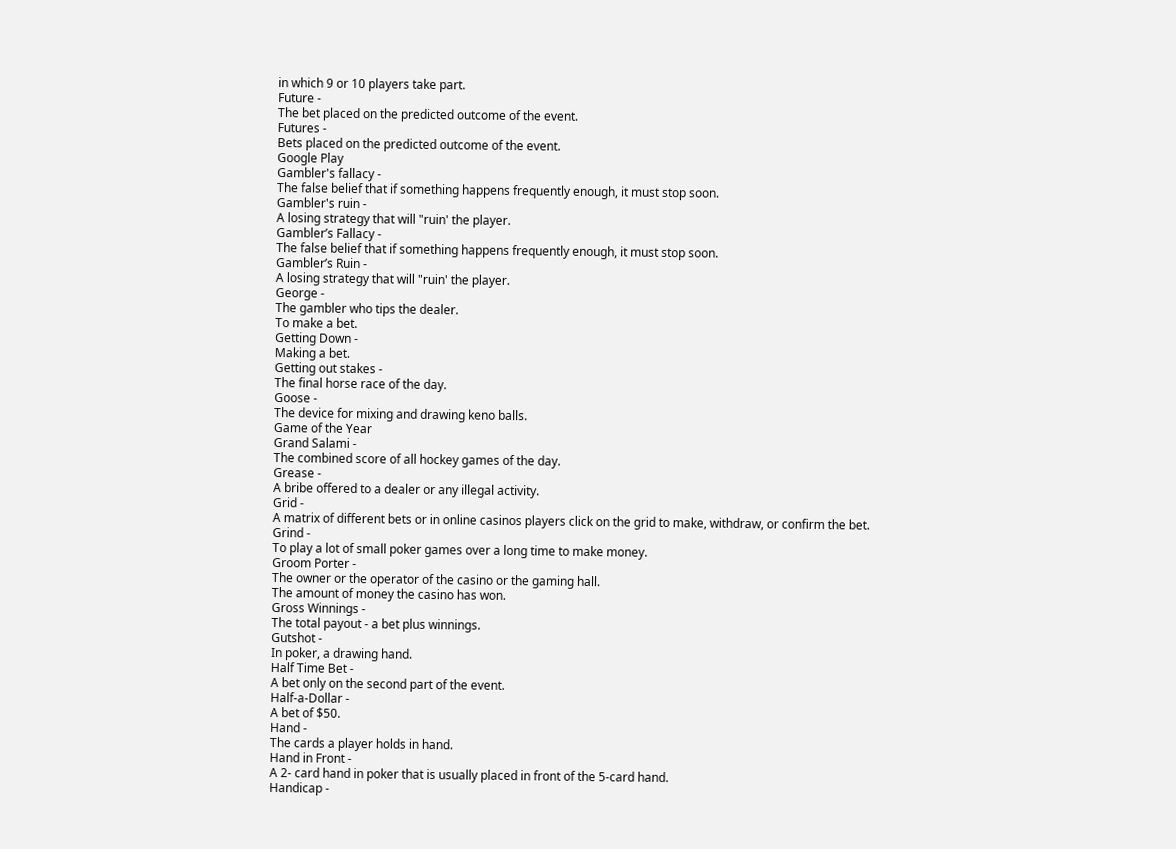in which 9 or 10 players take part.
Future -
The bet placed on the predicted outcome of the event.
Futures -
Bets placed on the predicted outcome of the event.
Google Play
Gambler's fallacy -
The false belief that if something happens frequently enough, it must stop soon.
Gambler's ruin -
A losing strategy that will "ruin' the player.
Gambler’s Fallacy -
The false belief that if something happens frequently enough, it must stop soon.
Gambler’s Ruin -
A losing strategy that will "ruin' the player.
George -
The gambler who tips the dealer.
To make a bet.
Getting Down -
Making a bet.
Getting out stakes -
The final horse race of the day.
Goose -
The device for mixing and drawing keno balls.
Game of the Year
Grand Salami -
The combined score of all hockey games of the day.
Grease -
A bribe offered to a dealer or any illegal activity.
Grid -
A matrix of different bets or in online casinos players click on the grid to make, withdraw, or confirm the bet.
Grind -
To play a lot of small poker games over a long time to make money.
Groom Porter -
The owner or the operator of the casino or the gaming hall.
The amount of money the casino has won.
Gross Winnings -
The total payout - a bet plus winnings.
Gutshot -
In poker, a drawing hand.
Half Time Bet -
A bet only on the second part of the event.
Half-a-Dollar -
A bet of $50.
Hand -
The cards a player holds in hand.
Hand in Front -
A 2- card hand in poker that is usually placed in front of the 5-card hand.
Handicap -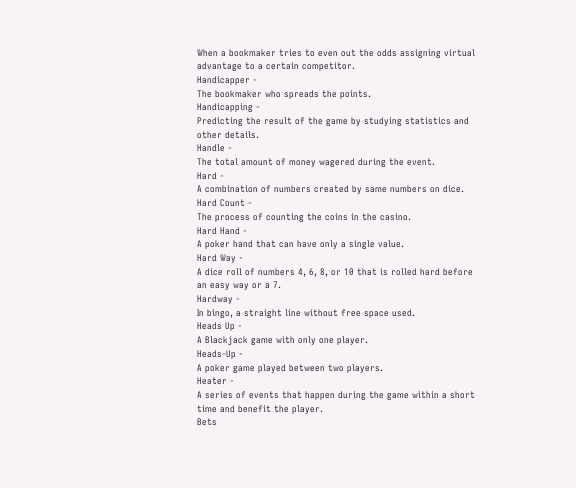When a bookmaker tries to even out the odds assigning virtual advantage to a certain competitor.
Handicapper -
The bookmaker who spreads the points.
Handicapping -
Predicting the result of the game by studying statistics and other details.
Handle -
The total amount of money wagered during the event.
Hard -
A combination of numbers created by same numbers on dice.
Hard Count -
The process of counting the coins in the casino.
Hard Hand -
A poker hand that can have only a single value.
Hard Way -
A dice roll of numbers 4, 6, 8, or 10 that is rolled hard before an easy way or a 7.
Hardway -
In bingo, a straight line without free space used.
Heads Up -
A Blackjack game with only one player.
Heads-Up -
A poker game played between two players.
Heater -
A series of events that happen during the game within a short time and benefit the player.
Bets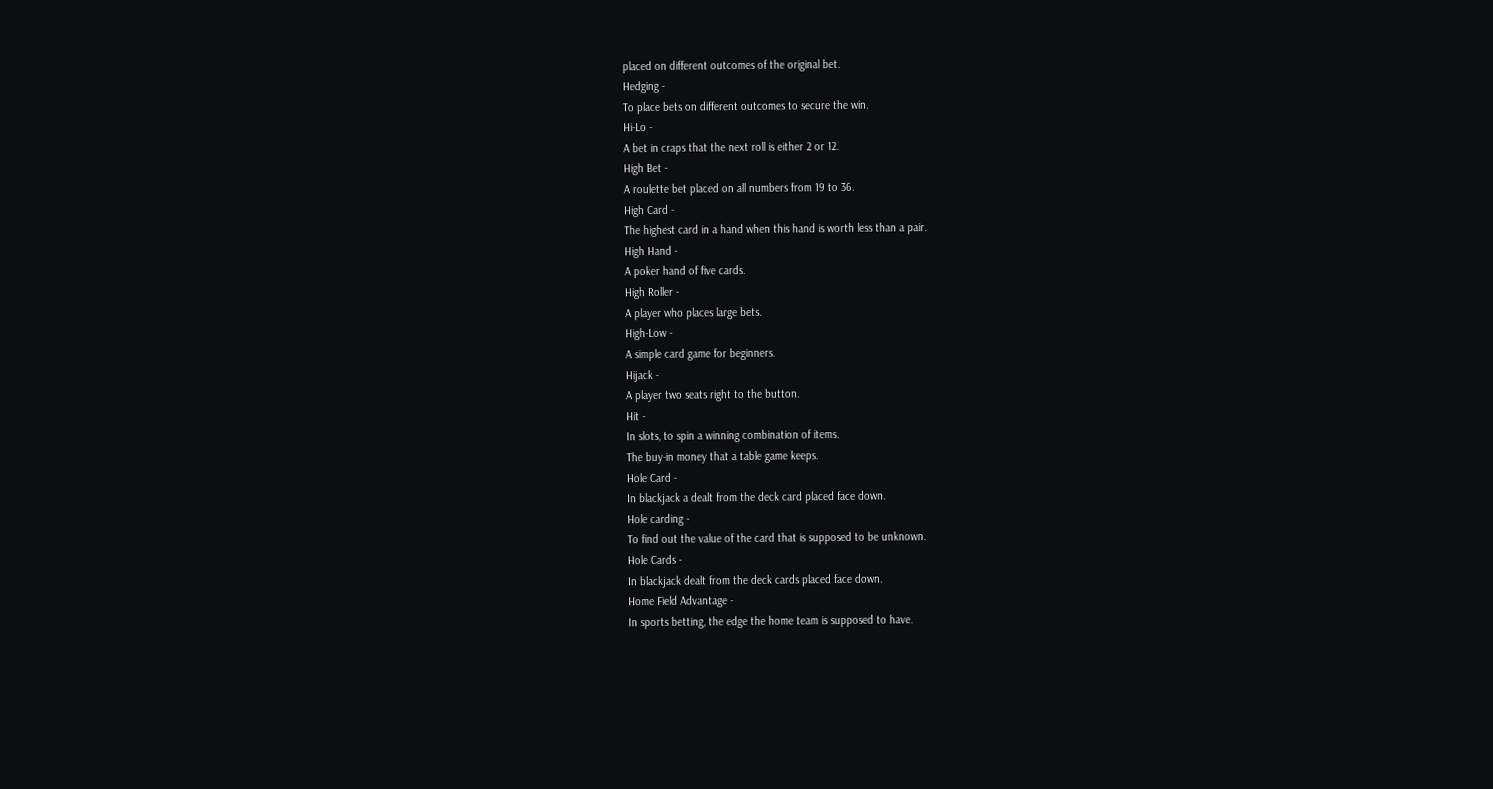placed on different outcomes of the original bet.
Hedging -
To place bets on different outcomes to secure the win.
Hi-Lo -
A bet in craps that the next roll is either 2 or 12.
High Bet -
A roulette bet placed on all numbers from 19 to 36.
High Card -
The highest card in a hand when this hand is worth less than a pair.
High Hand -
A poker hand of five cards.
High Roller -
A player who places large bets.
High-Low -
A simple card game for beginners.
Hijack -
A player two seats right to the button.
Hit -
In slots, to spin a winning combination of items.
The buy-in money that a table game keeps.
Hole Card -
In blackjack a dealt from the deck card placed face down.
Hole carding -
To find out the value of the card that is supposed to be unknown.
Hole Cards -
In blackjack dealt from the deck cards placed face down.
Home Field Advantage -
In sports betting, the edge the home team is supposed to have.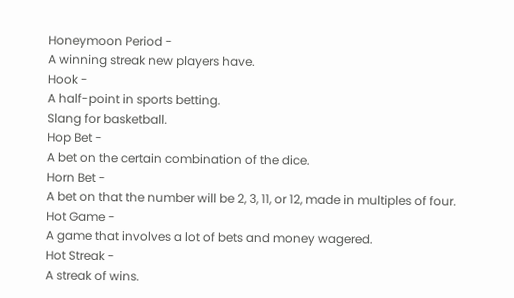Honeymoon Period -
A winning streak new players have.
Hook -
A half-point in sports betting.
Slang for basketball.
Hop Bet -
A bet on the certain combination of the dice.
Horn Bet -
A bet on that the number will be 2, 3, 11, or 12, made in multiples of four.
Hot Game -
A game that involves a lot of bets and money wagered.
Hot Streak -
A streak of wins.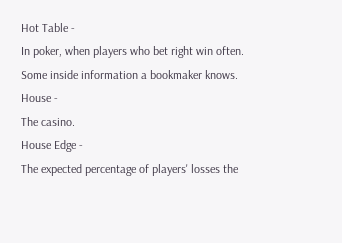Hot Table -
In poker, when players who bet right win often.
Some inside information a bookmaker knows.
House -
The casino.
House Edge -
The expected percentage of players' losses the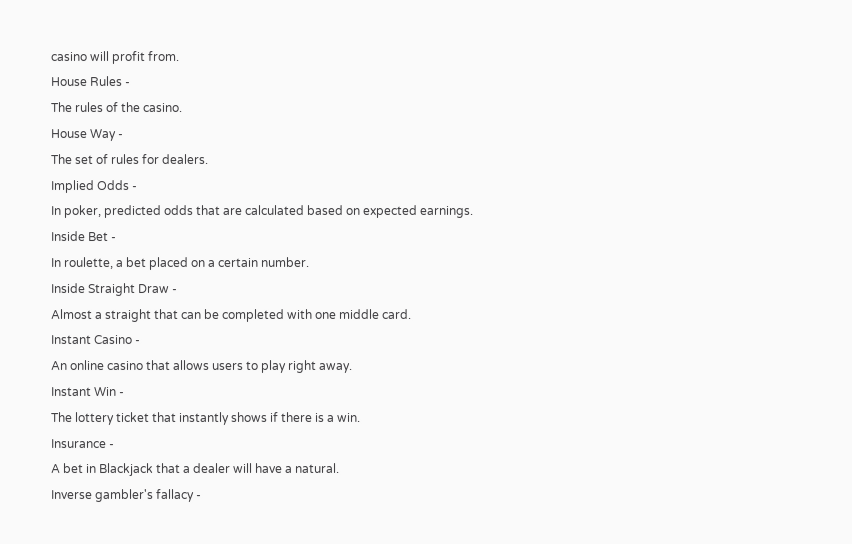casino will profit from.
House Rules -
The rules of the casino.
House Way -
The set of rules for dealers.
Implied Odds -
In poker, predicted odds that are calculated based on expected earnings.
Inside Bet -
In roulette, a bet placed on a certain number.
Inside Straight Draw -
Almost a straight that can be completed with one middle card.
Instant Casino -
An online casino that allows users to play right away.
Instant Win -
The lottery ticket that instantly shows if there is a win.
Insurance -
A bet in Blackjack that a dealer will have a natural.
Inverse gambler's fallacy -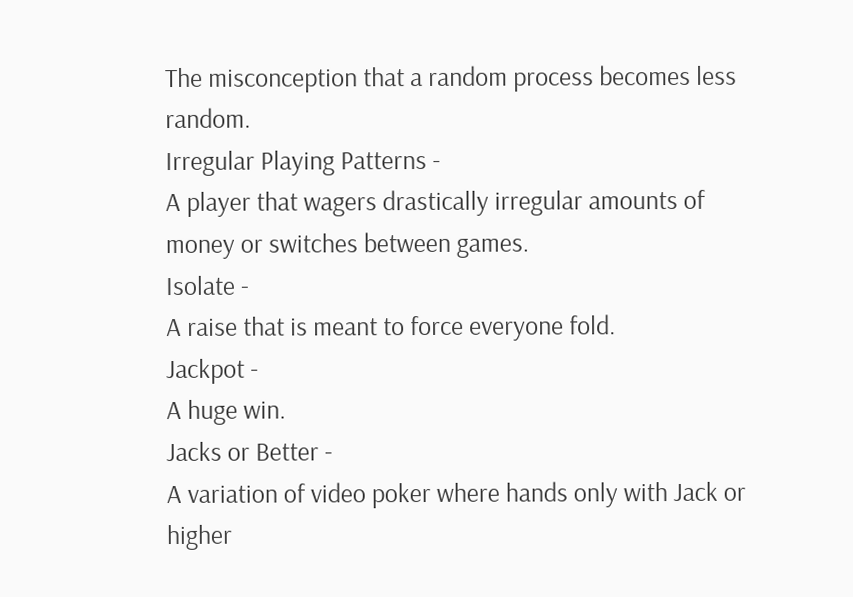The misconception that a random process becomes less random.
Irregular Playing Patterns -
A player that wagers drastically irregular amounts of money or switches between games.
Isolate -
A raise that is meant to force everyone fold.
Jackpot -
A huge win.
Jacks or Better -
A variation of video poker where hands only with Jack or higher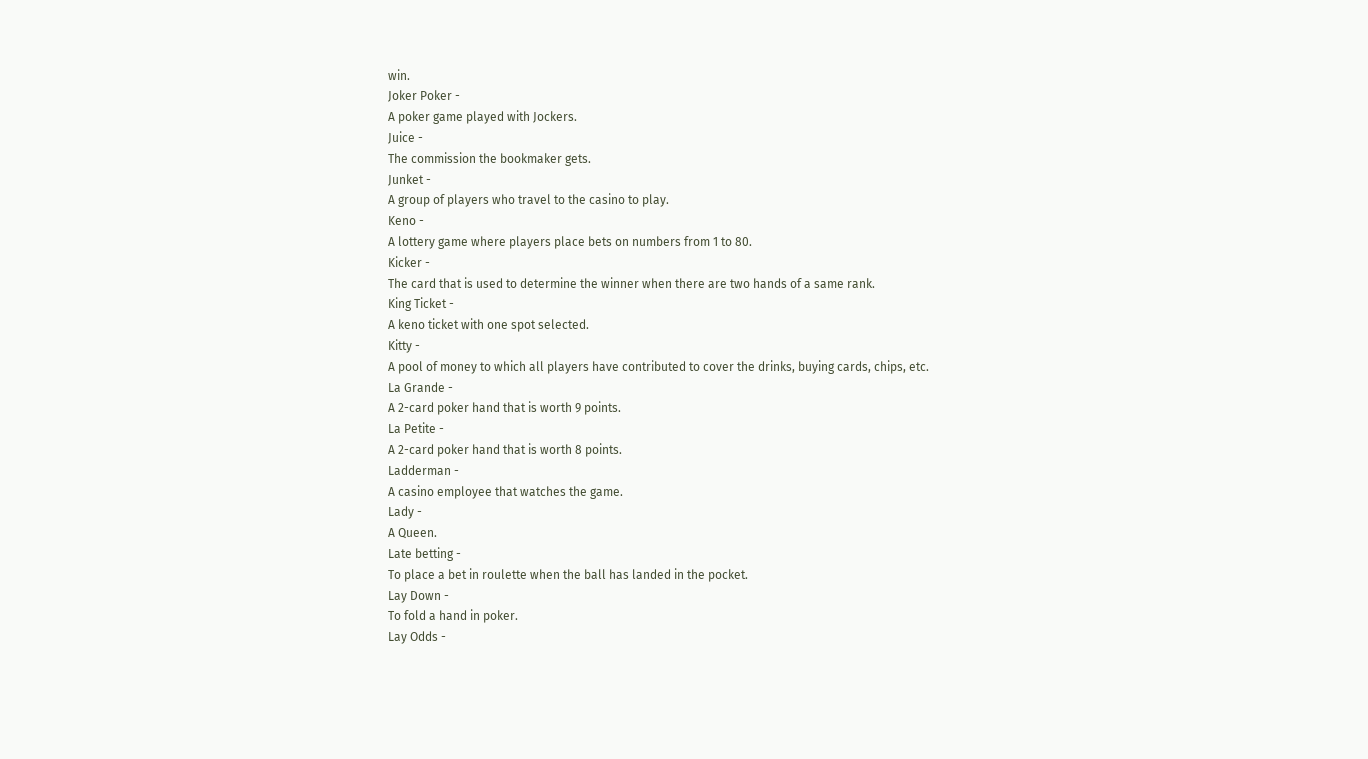win.
Joker Poker -
A poker game played with Jockers.
Juice -
The commission the bookmaker gets.
Junket -
A group of players who travel to the casino to play.
Keno -
A lottery game where players place bets on numbers from 1 to 80.
Kicker -
The card that is used to determine the winner when there are two hands of a same rank.
King Ticket -
A keno ticket with one spot selected.
Kitty -
A pool of money to which all players have contributed to cover the drinks, buying cards, chips, etc.
La Grande -
A 2-card poker hand that is worth 9 points.
La Petite -
A 2-card poker hand that is worth 8 points.
Ladderman -
A casino employee that watches the game.
Lady -
A Queen.
Late betting -
To place a bet in roulette when the ball has landed in the pocket.
Lay Down -
To fold a hand in poker.
Lay Odds -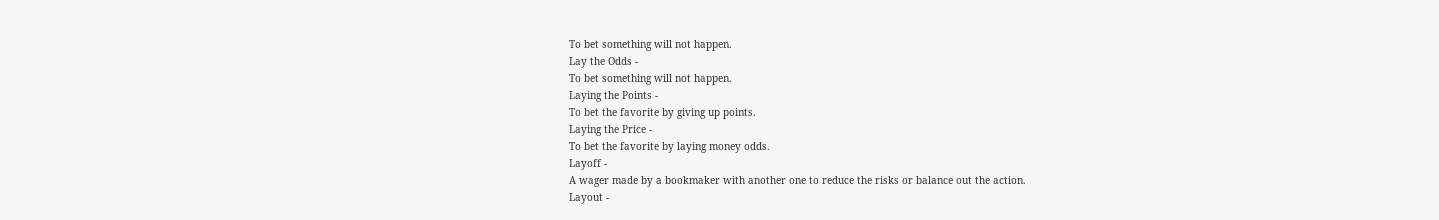To bet something will not happen.
Lay the Odds -
To bet something will not happen.
Laying the Points -
To bet the favorite by giving up points.
Laying the Price -
To bet the favorite by laying money odds.
Layoff -
A wager made by a bookmaker with another one to reduce the risks or balance out the action.
Layout -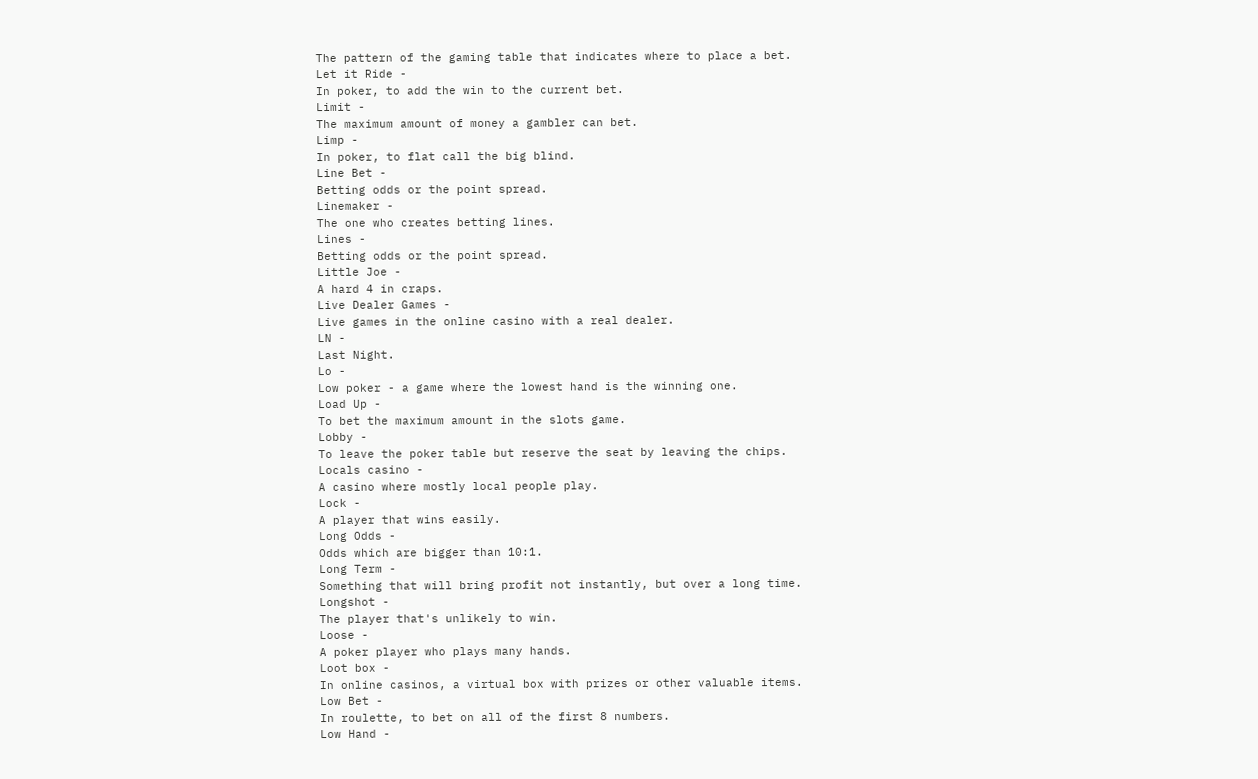The pattern of the gaming table that indicates where to place a bet.
Let it Ride -
In poker, to add the win to the current bet.
Limit -
The maximum amount of money a gambler can bet.
Limp -
In poker, to flat call the big blind.
Line Bet -
Betting odds or the point spread.
Linemaker -
The one who creates betting lines.
Lines -
Betting odds or the point spread.
Little Joe -
A hard 4 in craps.
Live Dealer Games -
Live games in the online casino with a real dealer.
LN -
Last Night.
Lo -
Low poker - a game where the lowest hand is the winning one.
Load Up -
To bet the maximum amount in the slots game.
Lobby -
To leave the poker table but reserve the seat by leaving the chips.
Locals casino -
A casino where mostly local people play.
Lock -
A player that wins easily.
Long Odds -
Odds which are bigger than 10:1.
Long Term -
Something that will bring profit not instantly, but over a long time.
Longshot -
The player that's unlikely to win.
Loose -
A poker player who plays many hands.
Loot box -
In online casinos, a virtual box with prizes or other valuable items.
Low Bet -
In roulette, to bet on all of the first 8 numbers.
Low Hand -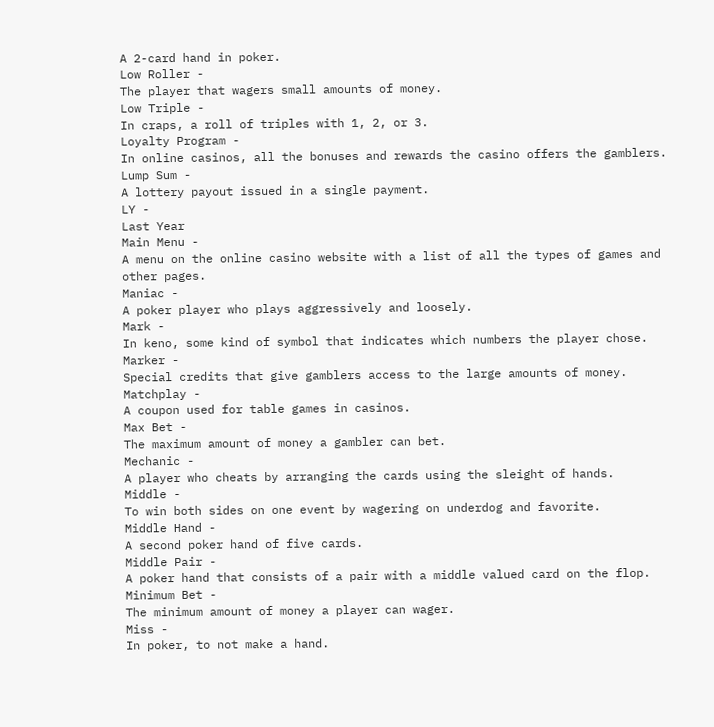A 2-card hand in poker.
Low Roller -
The player that wagers small amounts of money.
Low Triple -
In craps, a roll of triples with 1, 2, or 3.
Loyalty Program -
In online casinos, all the bonuses and rewards the casino offers the gamblers.
Lump Sum -
A lottery payout issued in a single payment.
LY -
Last Year
Main Menu -
A menu on the online casino website with a list of all the types of games and other pages.
Maniac -
A poker player who plays aggressively and loosely.
Mark -
In keno, some kind of symbol that indicates which numbers the player chose.
Marker -
Special credits that give gamblers access to the large amounts of money.
Matchplay -
A coupon used for table games in casinos.
Max Bet -
The maximum amount of money a gambler can bet.
Mechanic -
A player who cheats by arranging the cards using the sleight of hands.
Middle -
To win both sides on one event by wagering on underdog and favorite.
Middle Hand -
A second poker hand of five cards.
Middle Pair -
A poker hand that consists of a pair with a middle valued card on the flop.
Minimum Bet -
The minimum amount of money a player can wager.
Miss -
In poker, to not make a hand.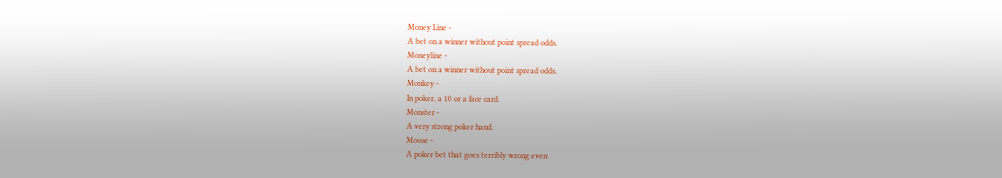Money Line -
A bet on a winner without point spread odds.
Moneyline -
A bet on a winner without point spread odds.
Monkey -
In poker, a 10 or a face card.
Monster -
A very strong poker hand.
Moose -
A poker bet that goes terribly wrong even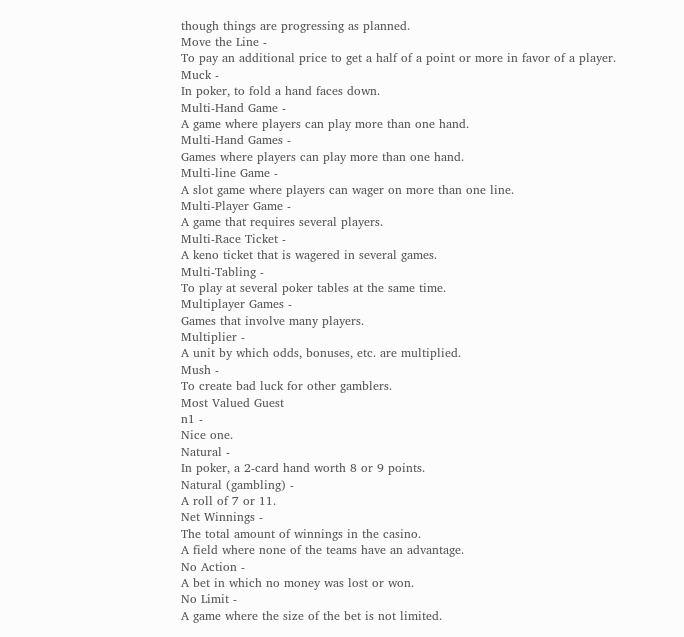though things are progressing as planned.
Move the Line -
To pay an additional price to get a half of a point or more in favor of a player.
Muck -
In poker, to fold a hand faces down.
Multi-Hand Game -
A game where players can play more than one hand.
Multi-Hand Games -
Games where players can play more than one hand.
Multi-line Game -
A slot game where players can wager on more than one line.
Multi-Player Game -
A game that requires several players.
Multi-Race Ticket -
A keno ticket that is wagered in several games.
Multi-Tabling -
To play at several poker tables at the same time.
Multiplayer Games -
Games that involve many players.
Multiplier -
A unit by which odds, bonuses, etc. are multiplied.
Mush -
To create bad luck for other gamblers.
Most Valued Guest
n1 -
Nice one.
Natural -
In poker, a 2-card hand worth 8 or 9 points.
Natural (gambling) -
A roll of 7 or 11.
Net Winnings -
The total amount of winnings in the casino.
A field where none of the teams have an advantage.
No Action -
A bet in which no money was lost or won.
No Limit -
A game where the size of the bet is not limited.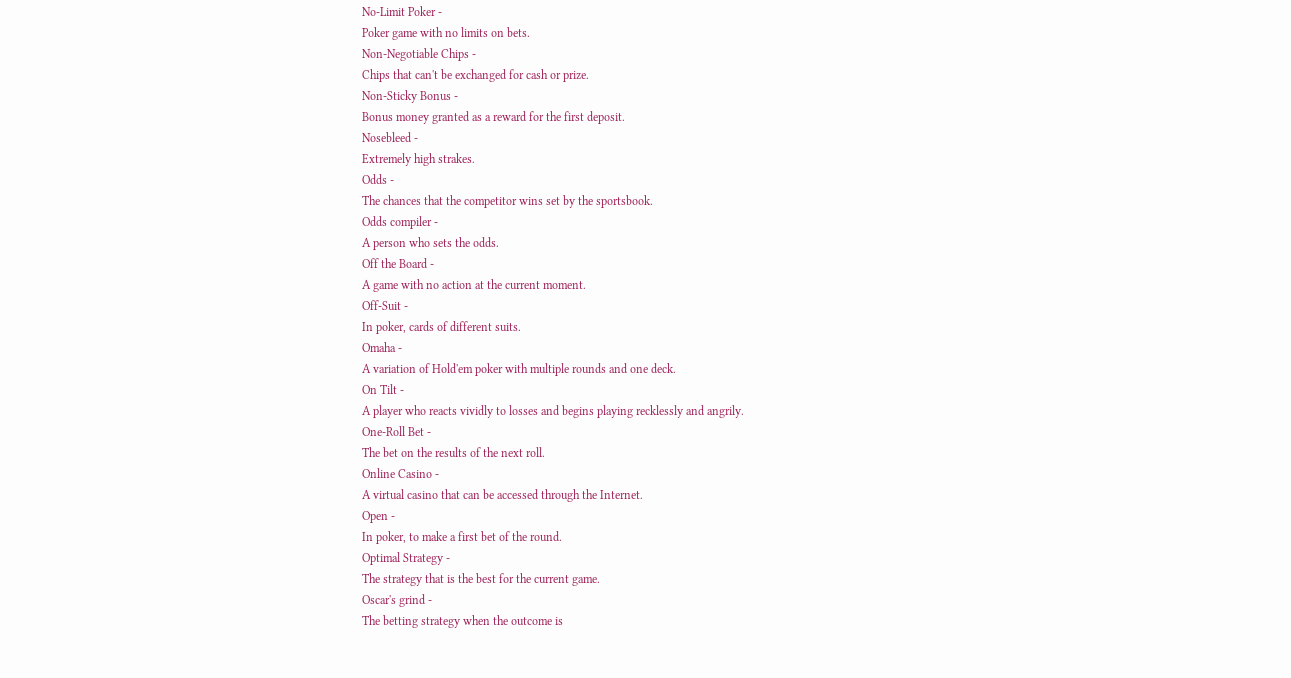No-Limit Poker -
Poker game with no limits on bets.
Non-Negotiable Chips -
Chips that can't be exchanged for cash or prize.
Non-Sticky Bonus -
Bonus money granted as a reward for the first deposit.
Nosebleed -
Extremely high strakes.
Odds -
The chances that the competitor wins set by the sportsbook.
Odds compiler -
A person who sets the odds.
Off the Board -
A game with no action at the current moment.
Off-Suit -
In poker, cards of different suits.
Omaha -
A variation of Hold'em poker with multiple rounds and one deck.
On Tilt -
A player who reacts vividly to losses and begins playing recklessly and angrily.
One-Roll Bet -
The bet on the results of the next roll.
Online Casino -
A virtual casino that can be accessed through the Internet.
Open -
In poker, to make a first bet of the round.
Optimal Strategy -
The strategy that is the best for the current game.
Oscar's grind -
The betting strategy when the outcome is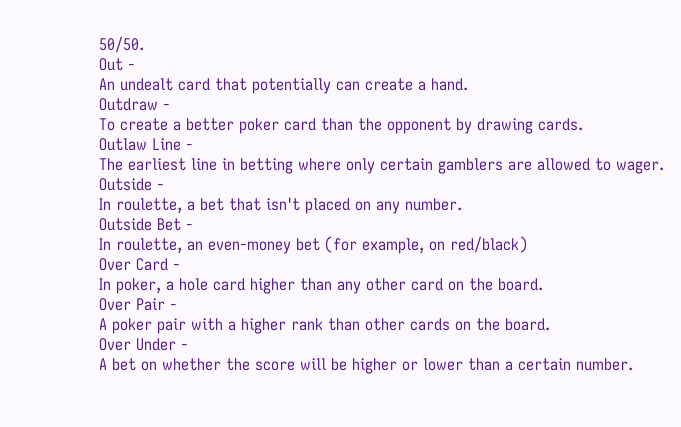50/50.
Out -
An undealt card that potentially can create a hand.
Outdraw -
To create a better poker card than the opponent by drawing cards.
Outlaw Line -
The earliest line in betting where only certain gamblers are allowed to wager.
Outside -
In roulette, a bet that isn't placed on any number.
Outside Bet -
In roulette, an even-money bet (for example, on red/black)
Over Card -
In poker, a hole card higher than any other card on the board.
Over Pair -
A poker pair with a higher rank than other cards on the board.
Over Under -
A bet on whether the score will be higher or lower than a certain number.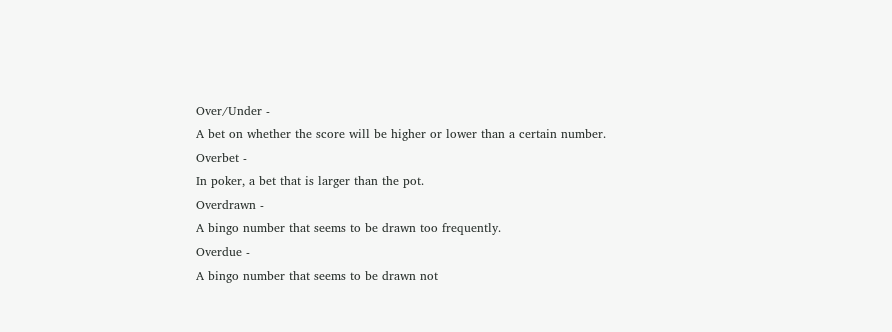Over/Under -
A bet on whether the score will be higher or lower than a certain number.
Overbet -
In poker, a bet that is larger than the pot.
Overdrawn -
A bingo number that seems to be drawn too frequently.
Overdue -
A bingo number that seems to be drawn not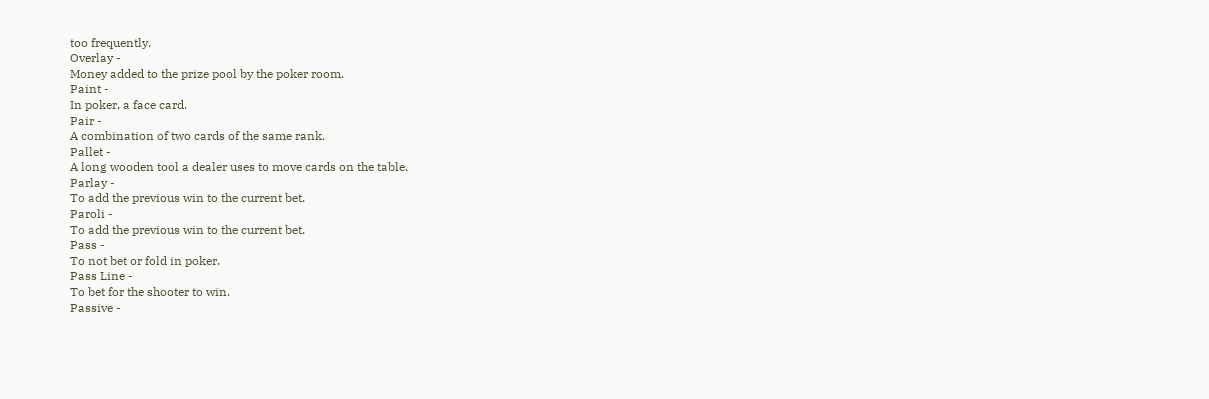too frequently.
Overlay -
Money added to the prize pool by the poker room.
Paint -
In poker, a face card.
Pair -
A combination of two cards of the same rank.
Pallet -
A long wooden tool a dealer uses to move cards on the table.
Parlay -
To add the previous win to the current bet.
Paroli -
To add the previous win to the current bet.
Pass -
To not bet or fold in poker.
Pass Line -
To bet for the shooter to win.
Passive -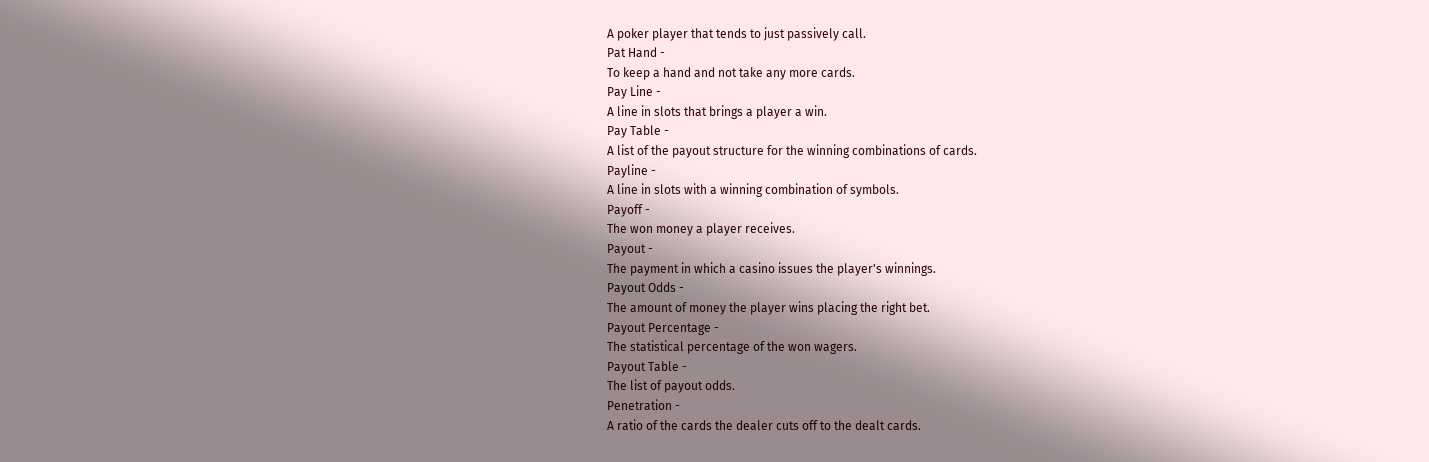A poker player that tends to just passively call.
Pat Hand -
To keep a hand and not take any more cards.
Pay Line -
A line in slots that brings a player a win.
Pay Table -
A list of the payout structure for the winning combinations of cards.
Payline -
A line in slots with a winning combination of symbols.
Payoff -
The won money a player receives.
Payout -
The payment in which a casino issues the player's winnings.
Payout Odds -
The amount of money the player wins placing the right bet.
Payout Percentage -
The statistical percentage of the won wagers.
Payout Table -
The list of payout odds.
Penetration -
A ratio of the cards the dealer cuts off to the dealt cards.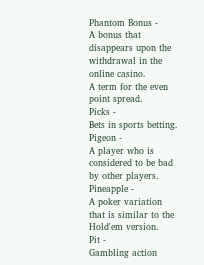Phantom Bonus -
A bonus that disappears upon the withdrawal in the online casino.
A term for the even point spread.
Picks -
Bets in sports betting.
Pigeon -
A player who is considered to be bad by other players.
Pineapple -
A poker variation that is similar to the Hold'em version.
Pit -
Gambling action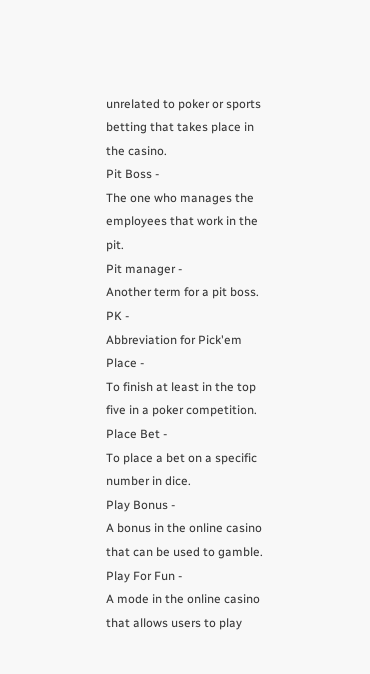unrelated to poker or sports betting that takes place in the casino.
Pit Boss -
The one who manages the employees that work in the pit.
Pit manager -
Another term for a pit boss.
PK -
Abbreviation for Pick'em
Place -
To finish at least in the top five in a poker competition.
Place Bet -
To place a bet on a specific number in dice.
Play Bonus -
A bonus in the online casino that can be used to gamble.
Play For Fun -
A mode in the online casino that allows users to play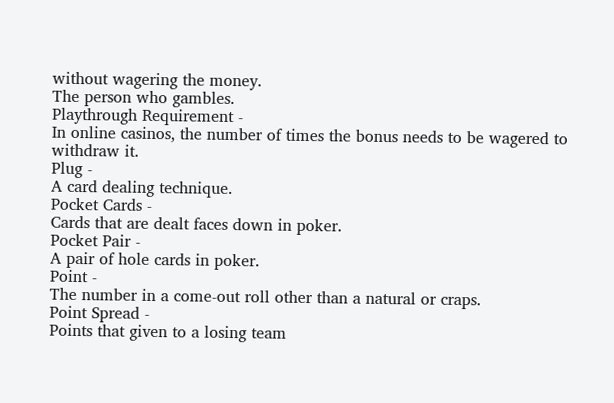without wagering the money.
The person who gambles.
Playthrough Requirement -
In online casinos, the number of times the bonus needs to be wagered to withdraw it.
Plug -
A card dealing technique.
Pocket Cards -
Cards that are dealt faces down in poker.
Pocket Pair -
A pair of hole cards in poker.
Point -
The number in a come-out roll other than a natural or craps.
Point Spread -
Points that given to a losing team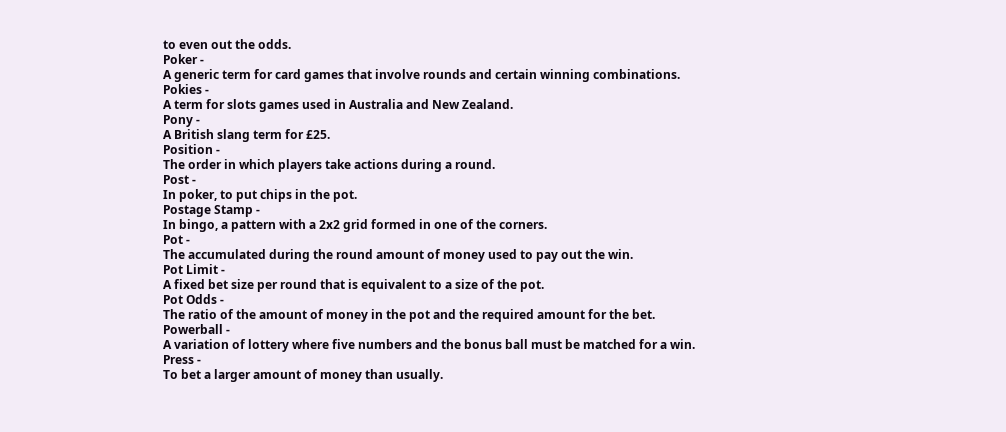to even out the odds.
Poker -
A generic term for card games that involve rounds and certain winning combinations.
Pokies -
A term for slots games used in Australia and New Zealand.
Pony -
A British slang term for £25.
Position -
The order in which players take actions during a round.
Post -
In poker, to put chips in the pot.
Postage Stamp -
In bingo, a pattern with a 2x2 grid formed in one of the corners.
Pot -
The accumulated during the round amount of money used to pay out the win.
Pot Limit -
A fixed bet size per round that is equivalent to a size of the pot.
Pot Odds -
The ratio of the amount of money in the pot and the required amount for the bet.
Powerball -
A variation of lottery where five numbers and the bonus ball must be matched for a win.
Press -
To bet a larger amount of money than usually.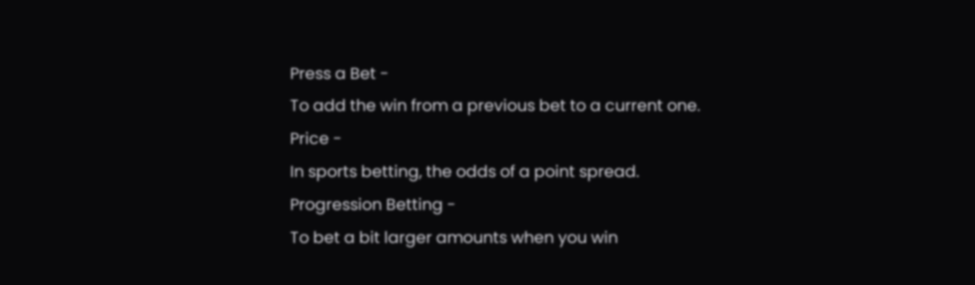Press a Bet -
To add the win from a previous bet to a current one.
Price -
In sports betting, the odds of a point spread.
Progression Betting -
To bet a bit larger amounts when you win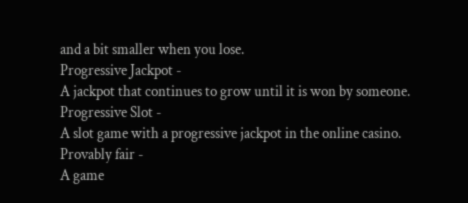and a bit smaller when you lose.
Progressive Jackpot -
A jackpot that continues to grow until it is won by someone.
Progressive Slot -
A slot game with a progressive jackpot in the online casino.
Provably fair -
A game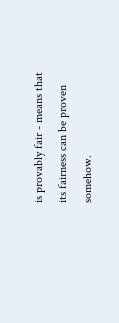is provably fair - means that its fairness can be proven somehow.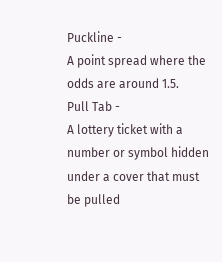Puckline -
A point spread where the odds are around 1.5.
Pull Tab -
A lottery ticket with a number or symbol hidden under a cover that must be pulled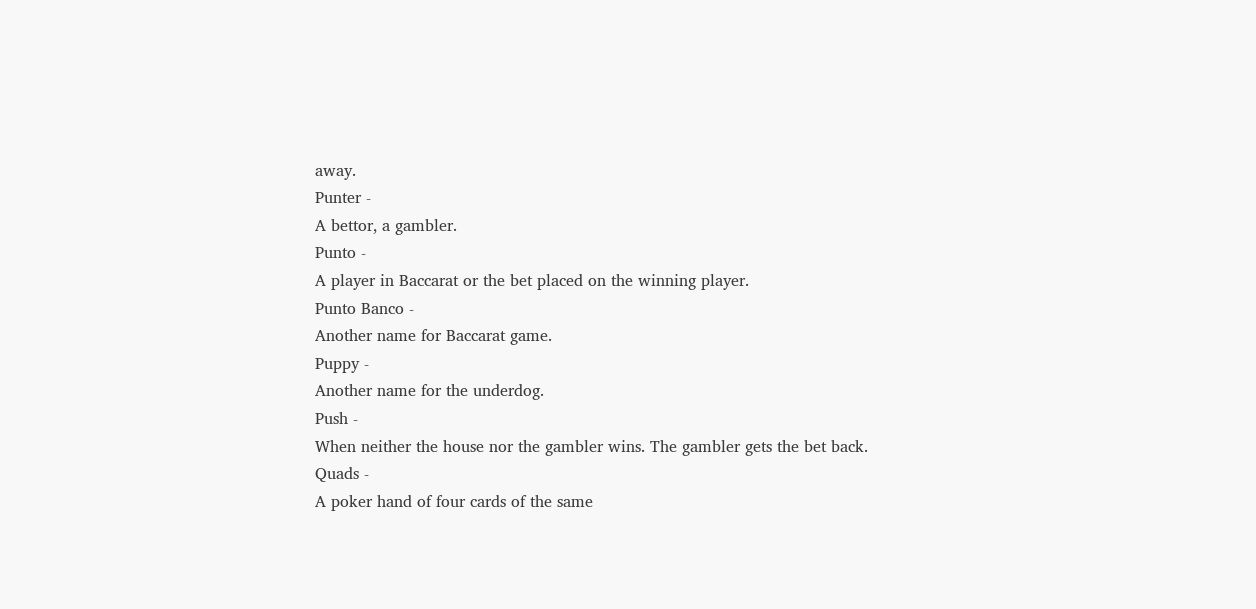away.
Punter -
A bettor, a gambler.
Punto -
A player in Baccarat or the bet placed on the winning player.
Punto Banco -
Another name for Baccarat game.
Puppy -
Another name for the underdog.
Push -
When neither the house nor the gambler wins. The gambler gets the bet back.
Quads -
A poker hand of four cards of the same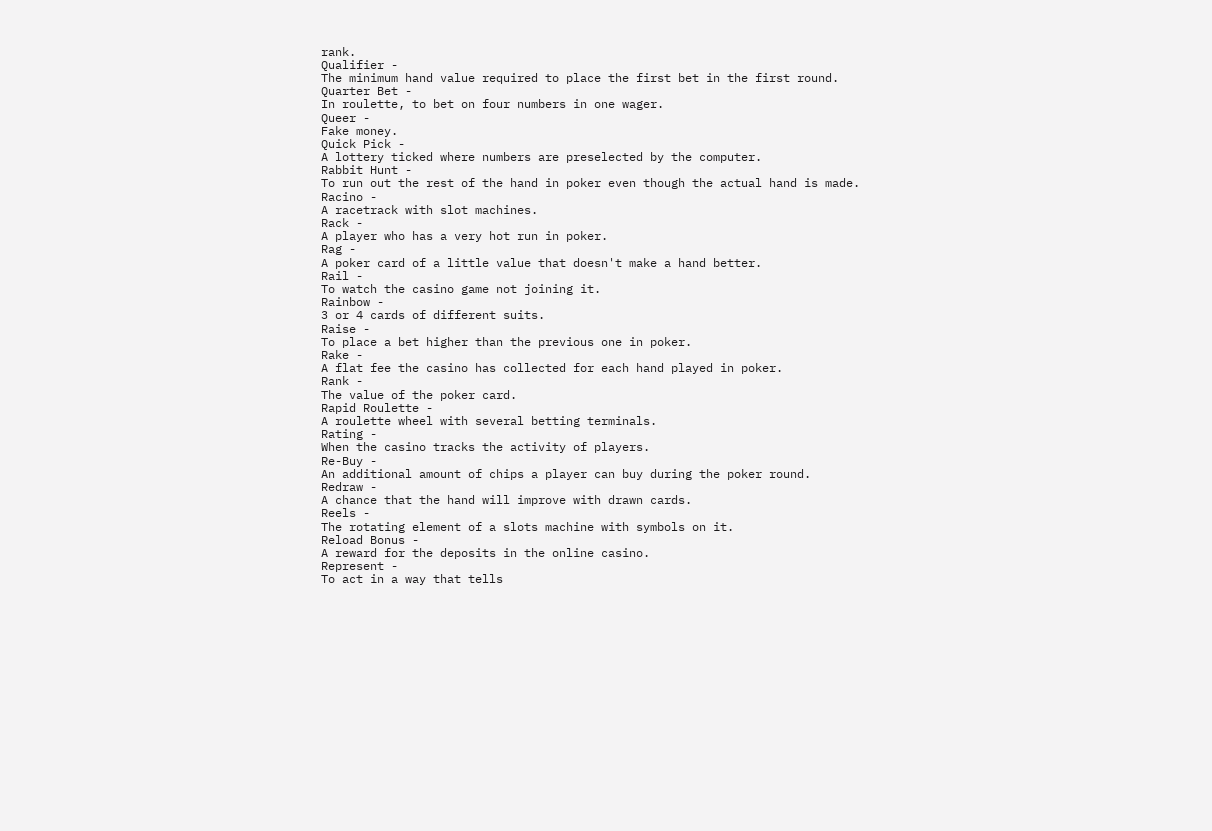rank.
Qualifier -
The minimum hand value required to place the first bet in the first round.
Quarter Bet -
In roulette, to bet on four numbers in one wager.
Queer -
Fake money.
Quick Pick -
A lottery ticked where numbers are preselected by the computer.
Rabbit Hunt -
To run out the rest of the hand in poker even though the actual hand is made.
Racino -
A racetrack with slot machines.
Rack -
A player who has a very hot run in poker.
Rag -
A poker card of a little value that doesn't make a hand better.
Rail -
To watch the casino game not joining it.
Rainbow -
3 or 4 cards of different suits.
Raise -
To place a bet higher than the previous one in poker.
Rake -
A flat fee the casino has collected for each hand played in poker.
Rank -
The value of the poker card.
Rapid Roulette -
A roulette wheel with several betting terminals.
Rating -
When the casino tracks the activity of players.
Re-Buy -
An additional amount of chips a player can buy during the poker round.
Redraw -
A chance that the hand will improve with drawn cards.
Reels -
The rotating element of a slots machine with symbols on it.
Reload Bonus -
A reward for the deposits in the online casino.
Represent -
To act in a way that tells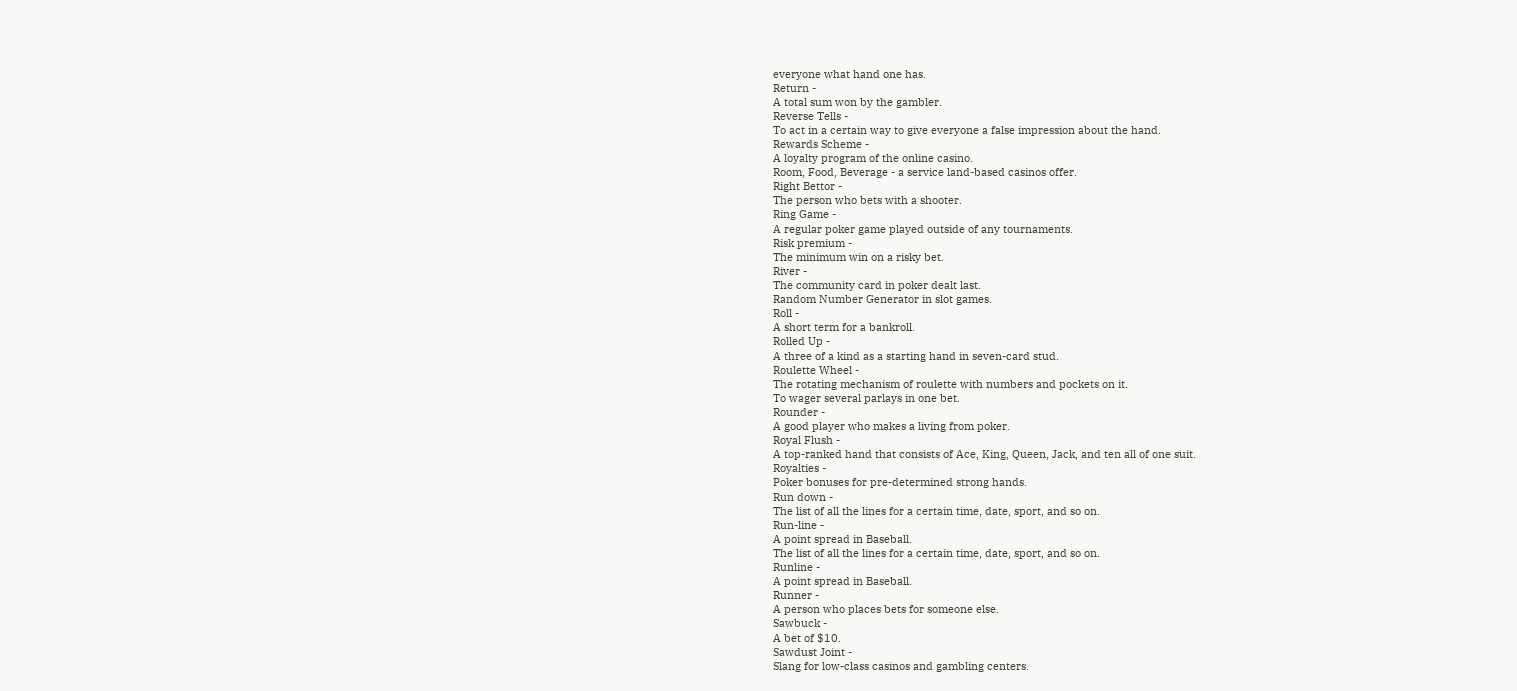everyone what hand one has.
Return -
A total sum won by the gambler.
Reverse Tells -
To act in a certain way to give everyone a false impression about the hand.
Rewards Scheme -
A loyalty program of the online casino.
Room, Food, Beverage - a service land-based casinos offer.
Right Bettor -
The person who bets with a shooter.
Ring Game -
A regular poker game played outside of any tournaments.
Risk premium -
The minimum win on a risky bet.
River -
The community card in poker dealt last.
Random Number Generator in slot games.
Roll -
A short term for a bankroll.
Rolled Up -
A three of a kind as a starting hand in seven-card stud.
Roulette Wheel -
The rotating mechanism of roulette with numbers and pockets on it.
To wager several parlays in one bet.
Rounder -
A good player who makes a living from poker.
Royal Flush -
A top-ranked hand that consists of Ace, King, Queen, Jack, and ten all of one suit.
Royalties -
Poker bonuses for pre-determined strong hands.
Run down -
The list of all the lines for a certain time, date, sport, and so on.
Run-line -
A point spread in Baseball.
The list of all the lines for a certain time, date, sport, and so on.
Runline -
A point spread in Baseball.
Runner -
A person who places bets for someone else.
Sawbuck -
A bet of $10.
Sawdust Joint -
Slang for low-class casinos and gambling centers.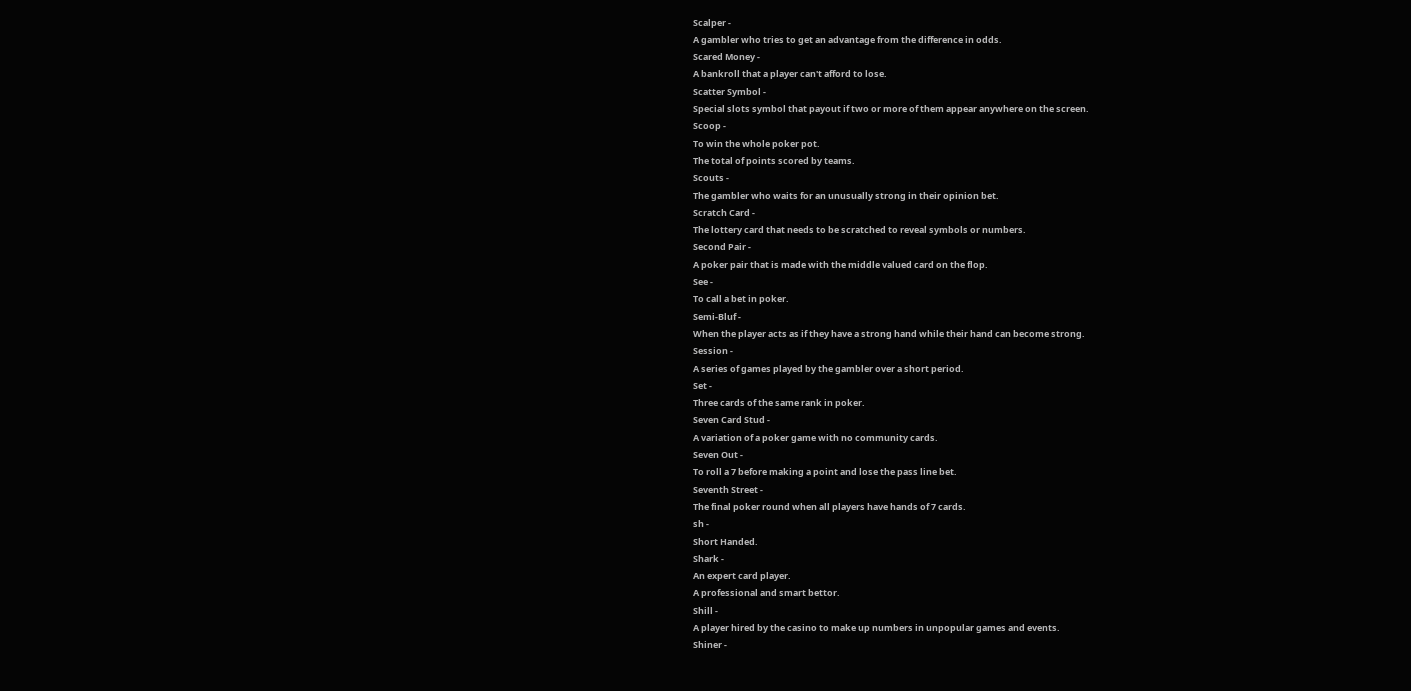Scalper -
A gambler who tries to get an advantage from the difference in odds.
Scared Money -
A bankroll that a player can't afford to lose.
Scatter Symbol -
Special slots symbol that payout if two or more of them appear anywhere on the screen.
Scoop -
To win the whole poker pot.
The total of points scored by teams.
Scouts -
The gambler who waits for an unusually strong in their opinion bet.
Scratch Card -
The lottery card that needs to be scratched to reveal symbols or numbers.
Second Pair -
A poker pair that is made with the middle valued card on the flop.
See -
To call a bet in poker.
Semi-Bluf -
When the player acts as if they have a strong hand while their hand can become strong.
Session -
A series of games played by the gambler over a short period.
Set -
Three cards of the same rank in poker.
Seven Card Stud -
A variation of a poker game with no community cards.
Seven Out -
To roll a 7 before making a point and lose the pass line bet.
Seventh Street -
The final poker round when all players have hands of 7 cards.
sh -
Short Handed.
Shark -
An expert card player.
A professional and smart bettor.
Shill -
A player hired by the casino to make up numbers in unpopular games and events.
Shiner -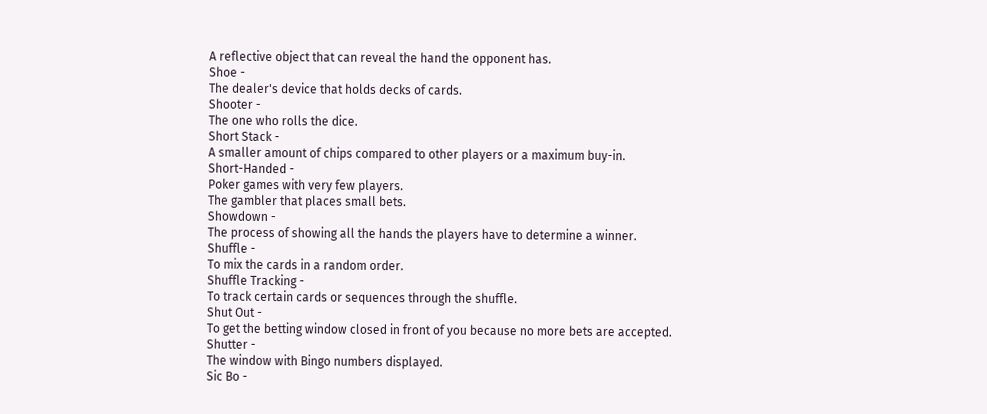A reflective object that can reveal the hand the opponent has.
Shoe -
The dealer's device that holds decks of cards.
Shooter -
The one who rolls the dice.
Short Stack -
A smaller amount of chips compared to other players or a maximum buy-in.
Short-Handed -
Poker games with very few players.
The gambler that places small bets.
Showdown -
The process of showing all the hands the players have to determine a winner.
Shuffle -
To mix the cards in a random order.
Shuffle Tracking -
To track certain cards or sequences through the shuffle.
Shut Out -
To get the betting window closed in front of you because no more bets are accepted.
Shutter -
The window with Bingo numbers displayed.
Sic Bo -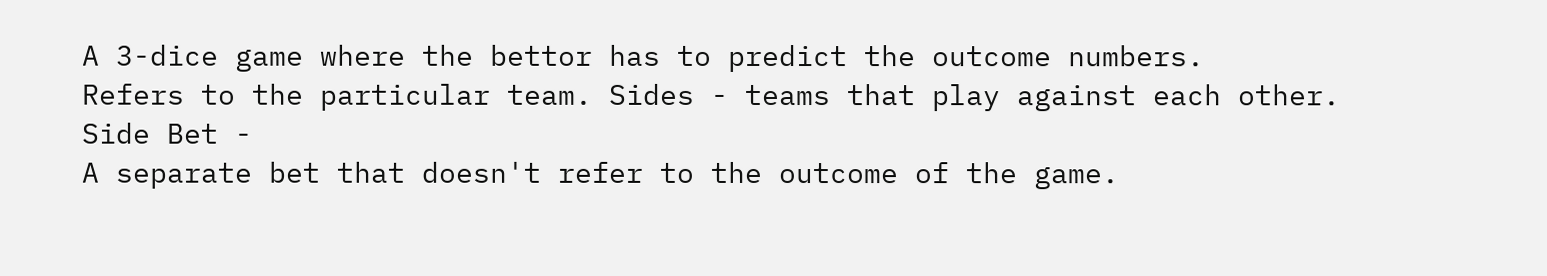A 3-dice game where the bettor has to predict the outcome numbers.
Refers to the particular team. Sides - teams that play against each other.
Side Bet -
A separate bet that doesn't refer to the outcome of the game.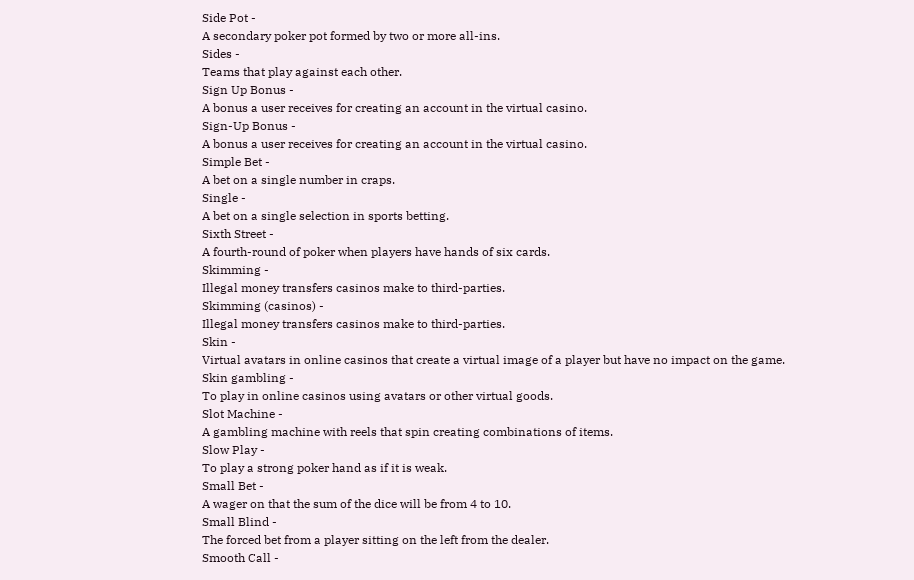Side Pot -
A secondary poker pot formed by two or more all-ins.
Sides -
Teams that play against each other.
Sign Up Bonus -
A bonus a user receives for creating an account in the virtual casino.
Sign-Up Bonus -
A bonus a user receives for creating an account in the virtual casino.
Simple Bet -
A bet on a single number in craps.
Single -
A bet on a single selection in sports betting.
Sixth Street -
A fourth-round of poker when players have hands of six cards.
Skimming -
Illegal money transfers casinos make to third-parties.
Skimming (casinos) -
Illegal money transfers casinos make to third-parties.
Skin -
Virtual avatars in online casinos that create a virtual image of a player but have no impact on the game.
Skin gambling -
To play in online casinos using avatars or other virtual goods.
Slot Machine -
A gambling machine with reels that spin creating combinations of items.
Slow Play -
To play a strong poker hand as if it is weak.
Small Bet -
A wager on that the sum of the dice will be from 4 to 10.
Small Blind -
The forced bet from a player sitting on the left from the dealer.
Smooth Call -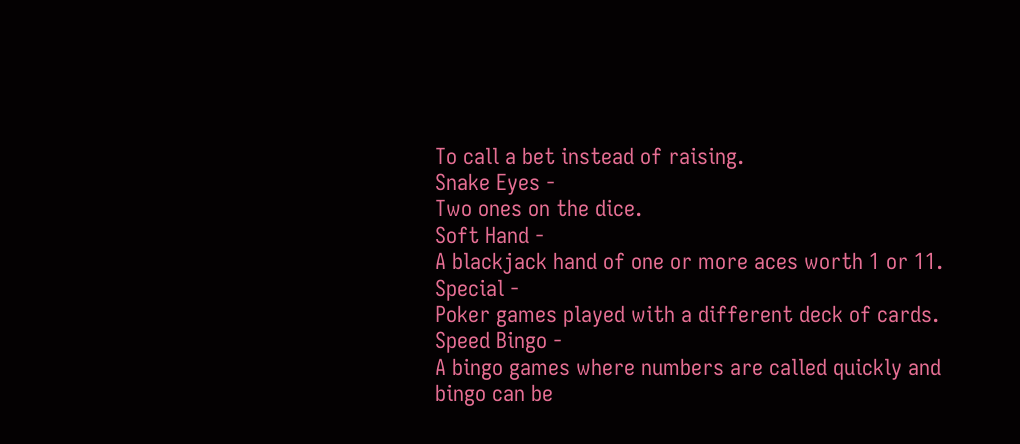To call a bet instead of raising.
Snake Eyes -
Two ones on the dice.
Soft Hand -
A blackjack hand of one or more aces worth 1 or 11.
Special -
Poker games played with a different deck of cards.
Speed Bingo -
A bingo games where numbers are called quickly and bingo can be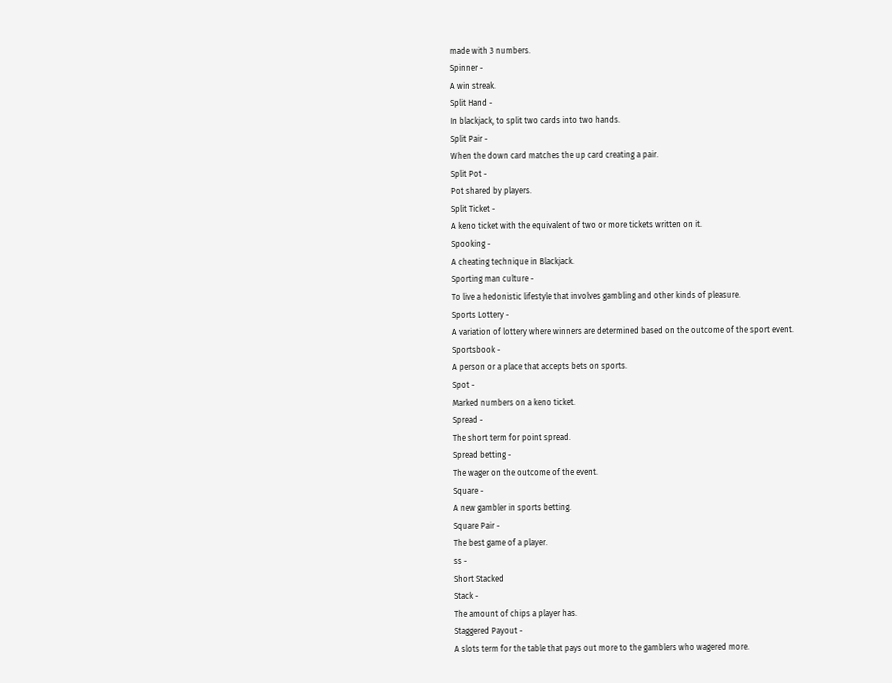made with 3 numbers.
Spinner -
A win streak.
Split Hand -
In blackjack, to split two cards into two hands.
Split Pair -
When the down card matches the up card creating a pair.
Split Pot -
Pot shared by players.
Split Ticket -
A keno ticket with the equivalent of two or more tickets written on it.
Spooking -
A cheating technique in Blackjack.
Sporting man culture -
To live a hedonistic lifestyle that involves gambling and other kinds of pleasure.
Sports Lottery -
A variation of lottery where winners are determined based on the outcome of the sport event.
Sportsbook -
A person or a place that accepts bets on sports.
Spot -
Marked numbers on a keno ticket.
Spread -
The short term for point spread.
Spread betting -
The wager on the outcome of the event.
Square -
A new gambler in sports betting.
Square Pair -
The best game of a player.
ss -
Short Stacked
Stack -
The amount of chips a player has.
Staggered Payout -
A slots term for the table that pays out more to the gamblers who wagered more.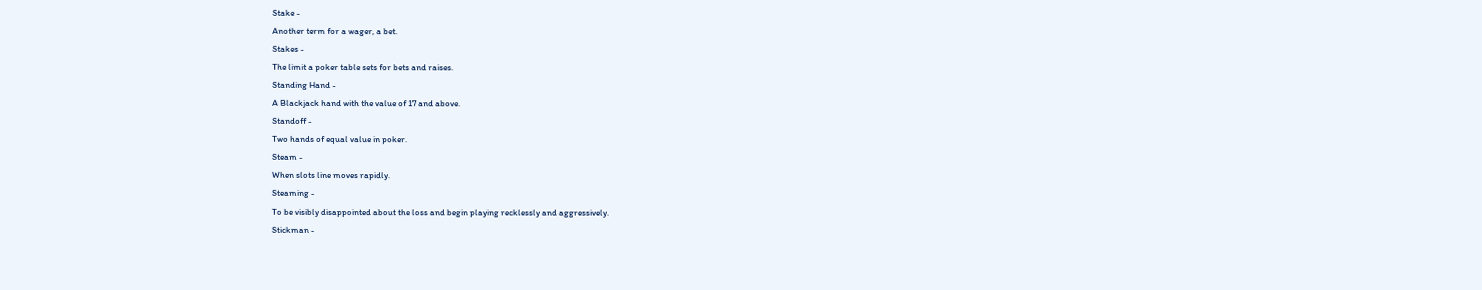Stake -
Another term for a wager, a bet.
Stakes -
The limit a poker table sets for bets and raises.
Standing Hand -
A Blackjack hand with the value of 17 and above.
Standoff -
Two hands of equal value in poker.
Steam -
When slots line moves rapidly.
Steaming -
To be visibly disappointed about the loss and begin playing recklessly and aggressively.
Stickman -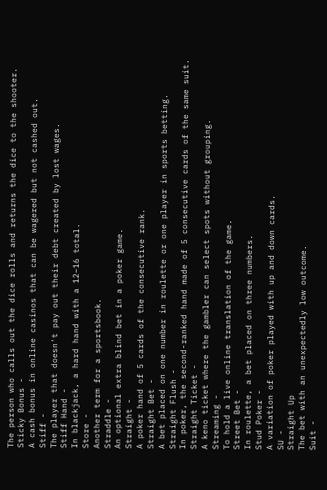The person who calls out the dice rolls and returns the dice to the shooter.
Sticky Bonus -
A cash bonus in online casinos that can be wagered but not cashed out.
Stiff -
The player that doesn't pay out their debt created by lost wages.
Stiff Hand -
In blackjack, a hard hand with a 12–16 total.
Store -
Another term for a sportsbook.
Straddle -
An optional extra blind bet in a poker game.
Straight -
A poker hand of 5 cards of the consecutive rank.
Straight Bet -
A bet placed on one number in roulette or one player in sports betting.
Straight Flush -
In poker, the second-ranked hand made of 5 consecutive cards of the same suit.
Straight Ticket -
A keno ticket where the gambler can select spots without grouping.
Streaming -
To hold a live online translation of the game.
Street Bet -
In roulette, a bet placed on three numbers.
Stud Poker -
A variation of poker played with up and down cards.
SU -
Straight Up
The bet with an unexpectedly low outcome.
Suit -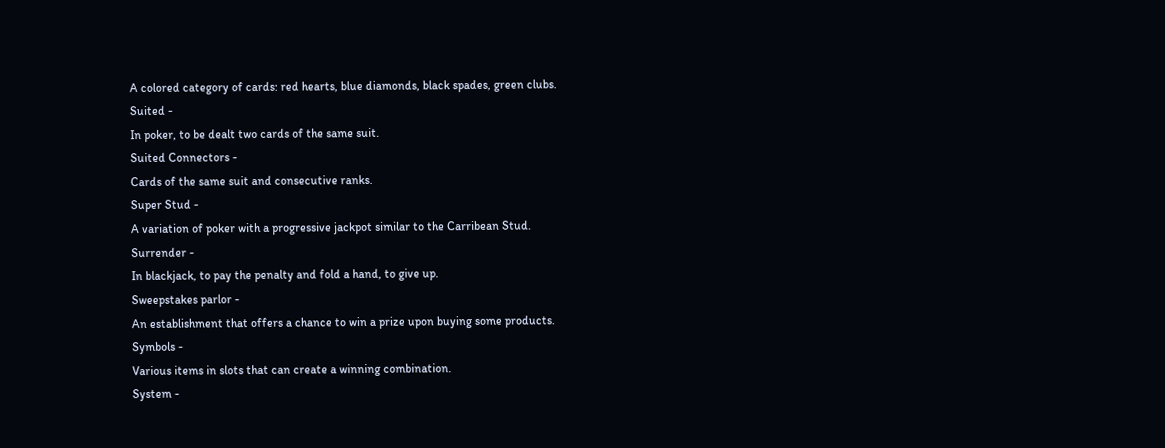A colored category of cards: red hearts, blue diamonds, black spades, green clubs.
Suited -
In poker, to be dealt two cards of the same suit.
Suited Connectors -
Cards of the same suit and consecutive ranks.
Super Stud -
A variation of poker with a progressive jackpot similar to the Carribean Stud.
Surrender -
In blackjack, to pay the penalty and fold a hand, to give up.
Sweepstakes parlor -
An establishment that offers a chance to win a prize upon buying some products.
Symbols -
Various items in slots that can create a winning combination.
System -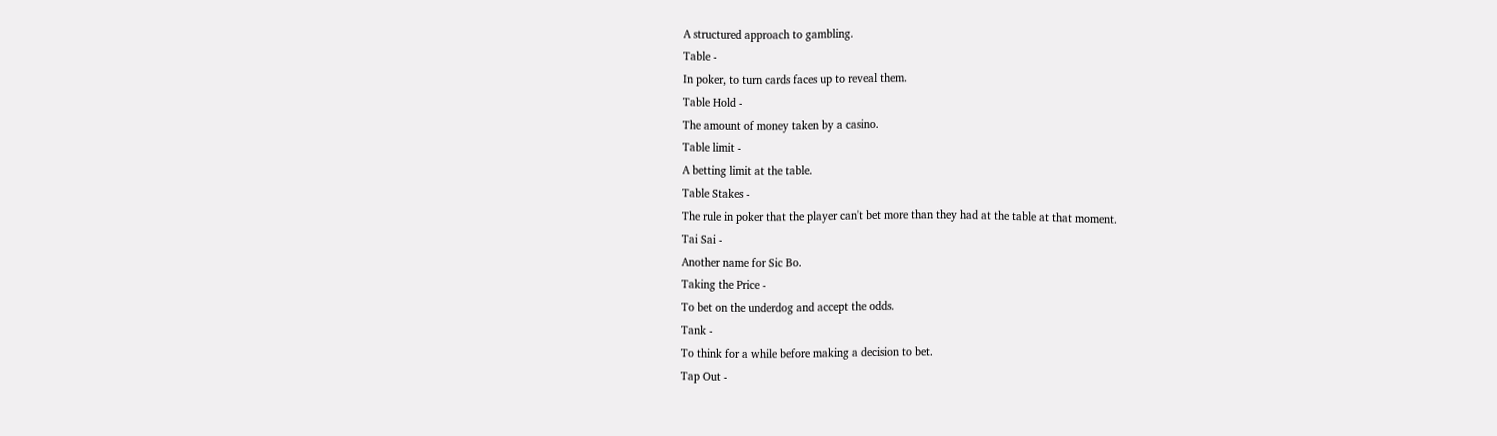A structured approach to gambling.
Table -
In poker, to turn cards faces up to reveal them.
Table Hold -
The amount of money taken by a casino.
Table limit -
A betting limit at the table.
Table Stakes -
The rule in poker that the player can't bet more than they had at the table at that moment.
Tai Sai -
Another name for Sic Bo.
Taking the Price -
To bet on the underdog and accept the odds.
Tank -
To think for a while before making a decision to bet.
Tap Out -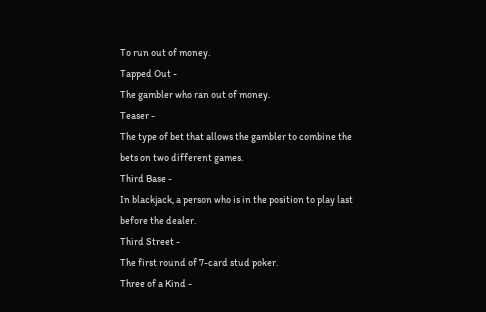To run out of money.
Tapped Out -
The gambler who ran out of money.
Teaser -
The type of bet that allows the gambler to combine the bets on two different games.
Third Base -
In blackjack, a person who is in the position to play last before the dealer.
Third Street -
The first round of 7-card stud poker.
Three of a Kind -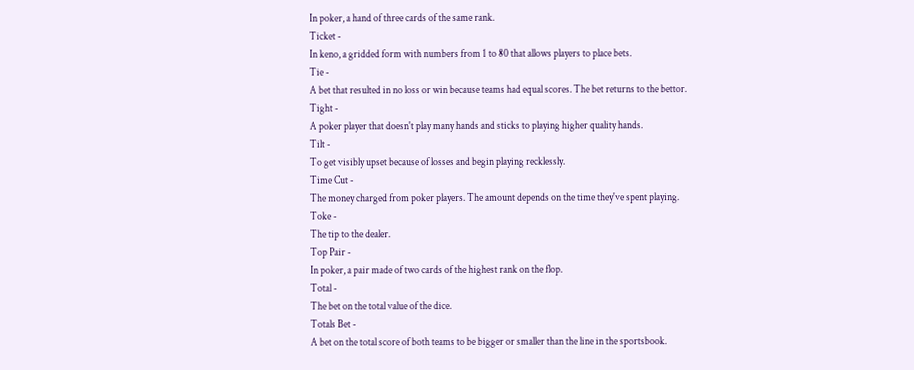In poker, a hand of three cards of the same rank.
Ticket -
In keno, a gridded form with numbers from 1 to 80 that allows players to place bets.
Tie -
A bet that resulted in no loss or win because teams had equal scores. The bet returns to the bettor.
Tight -
A poker player that doesn't play many hands and sticks to playing higher quality hands.
Tilt -
To get visibly upset because of losses and begin playing recklessly.
Time Cut -
The money charged from poker players. The amount depends on the time they've spent playing.
Toke -
The tip to the dealer.
Top Pair -
In poker, a pair made of two cards of the highest rank on the flop.
Total -
The bet on the total value of the dice.
Totals Bet -
A bet on the total score of both teams to be bigger or smaller than the line in the sportsbook.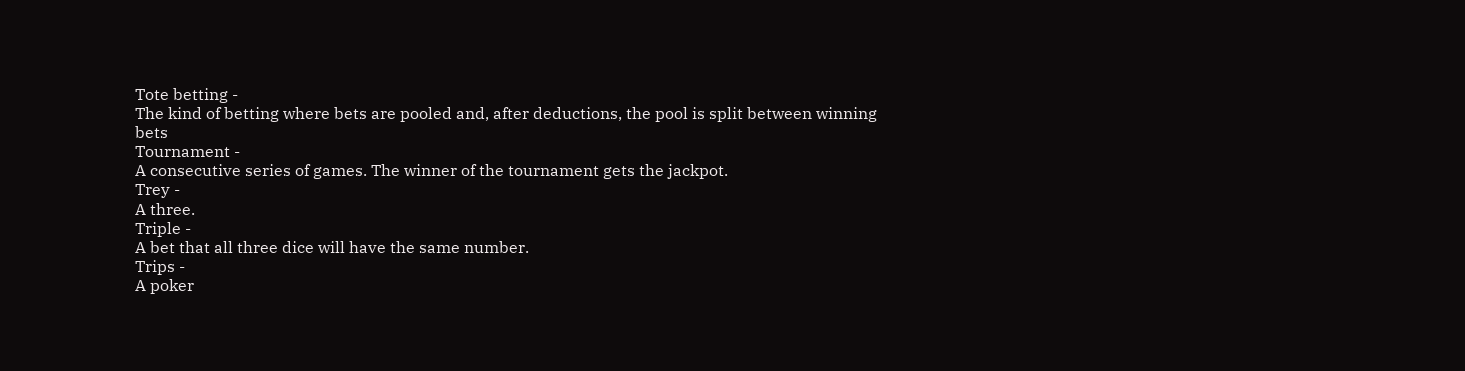Tote betting -
The kind of betting where bets are pooled and, after deductions, the pool is split between winning bets
Tournament -
A consecutive series of games. The winner of the tournament gets the jackpot.
Trey -
A three.
Triple -
A bet that all three dice will have the same number.
Trips -
A poker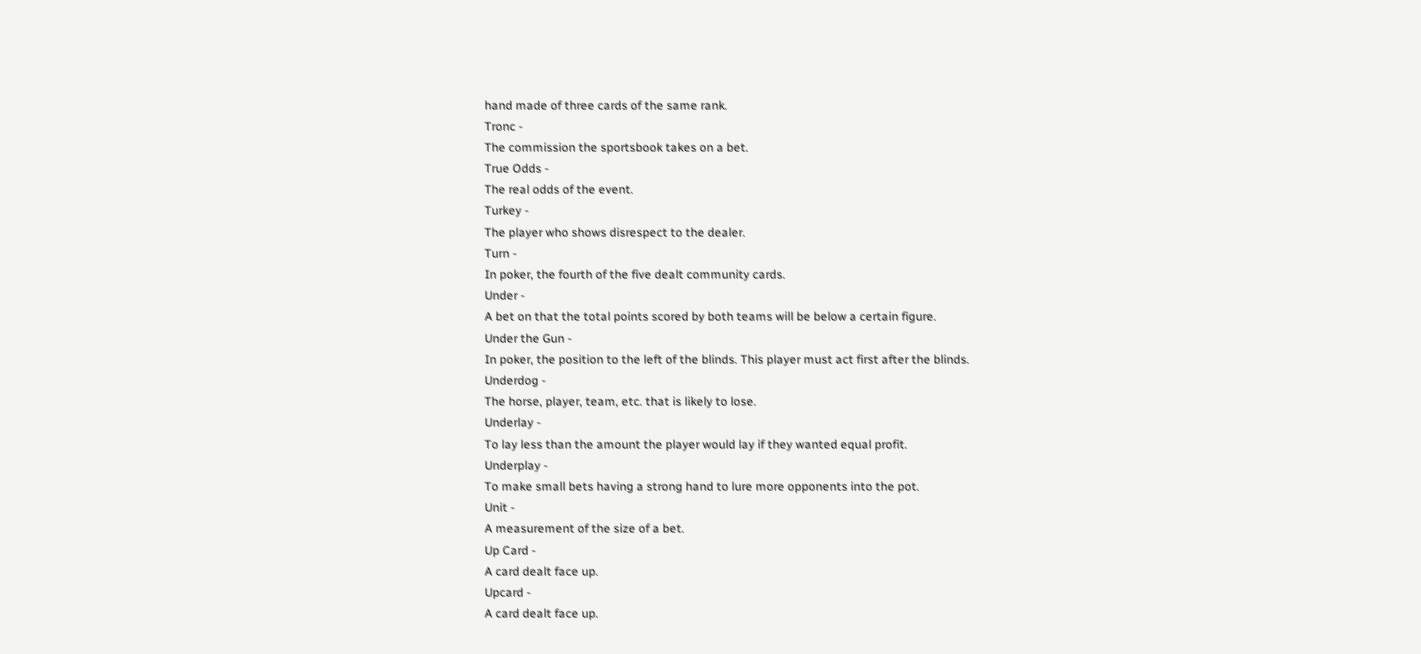hand made of three cards of the same rank.
Tronc -
The commission the sportsbook takes on a bet.
True Odds -
The real odds of the event.
Turkey -
The player who shows disrespect to the dealer.
Turn -
In poker, the fourth of the five dealt community cards.
Under -
A bet on that the total points scored by both teams will be below a certain figure.
Under the Gun -
In poker, the position to the left of the blinds. This player must act first after the blinds.
Underdog -
The horse, player, team, etc. that is likely to lose.
Underlay -
To lay less than the amount the player would lay if they wanted equal profit.
Underplay -
To make small bets having a strong hand to lure more opponents into the pot.
Unit -
A measurement of the size of a bet.
Up Card -
A card dealt face up.
Upcard -
A card dealt face up.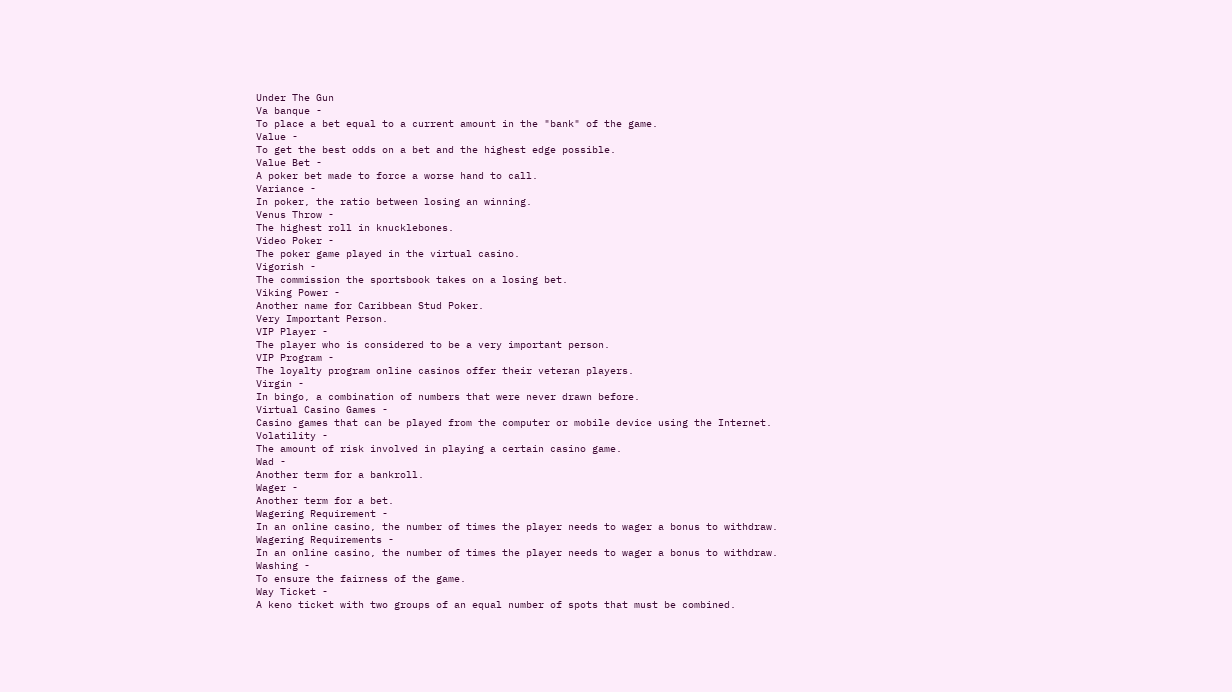Under The Gun
Va banque -
To place a bet equal to a current amount in the "bank" of the game.
Value -
To get the best odds on a bet and the highest edge possible.
Value Bet -
A poker bet made to force a worse hand to call.
Variance -
In poker, the ratio between losing an winning.
Venus Throw -
The highest roll in knucklebones.
Video Poker -
The poker game played in the virtual casino.
Vigorish -
The commission the sportsbook takes on a losing bet.
Viking Power -
Another name for Caribbean Stud Poker.
Very Important Person.
VIP Player -
The player who is considered to be a very important person.
VIP Program -
The loyalty program online casinos offer their veteran players.
Virgin -
In bingo, a combination of numbers that were never drawn before.
Virtual Casino Games -
Casino games that can be played from the computer or mobile device using the Internet.
Volatility -
The amount of risk involved in playing a certain casino game.
Wad -
Another term for a bankroll.
Wager -
Another term for a bet.
Wagering Requirement -
In an online casino, the number of times the player needs to wager a bonus to withdraw.
Wagering Requirements -
In an online casino, the number of times the player needs to wager a bonus to withdraw.
Washing -
To ensure the fairness of the game.
Way Ticket -
A keno ticket with two groups of an equal number of spots that must be combined.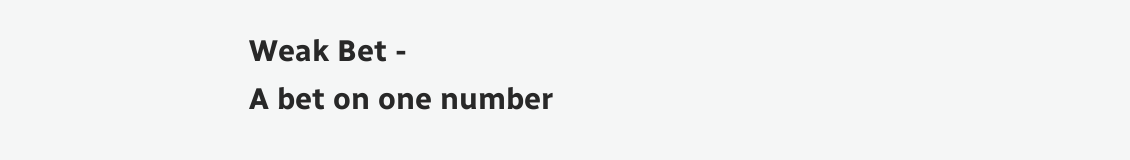Weak Bet -
A bet on one number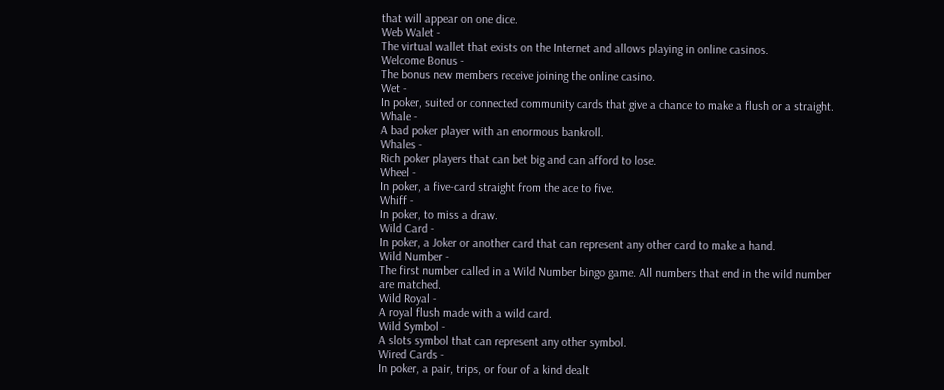that will appear on one dice.
Web Walet -
The virtual wallet that exists on the Internet and allows playing in online casinos.
Welcome Bonus -
The bonus new members receive joining the online casino.
Wet -
In poker, suited or connected community cards that give a chance to make a flush or a straight.
Whale -
A bad poker player with an enormous bankroll.
Whales -
Rich poker players that can bet big and can afford to lose.
Wheel -
In poker, a five-card straight from the ace to five.
Whiff -
In poker, to miss a draw.
Wild Card -
In poker, a Joker or another card that can represent any other card to make a hand.
Wild Number -
The first number called in a Wild Number bingo game. All numbers that end in the wild number are matched.
Wild Royal -
A royal flush made with a wild card.
Wild Symbol -
A slots symbol that can represent any other symbol.
Wired Cards -
In poker, a pair, trips, or four of a kind dealt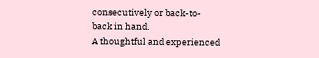consecutively or back-to-back in hand.
A thoughtful and experienced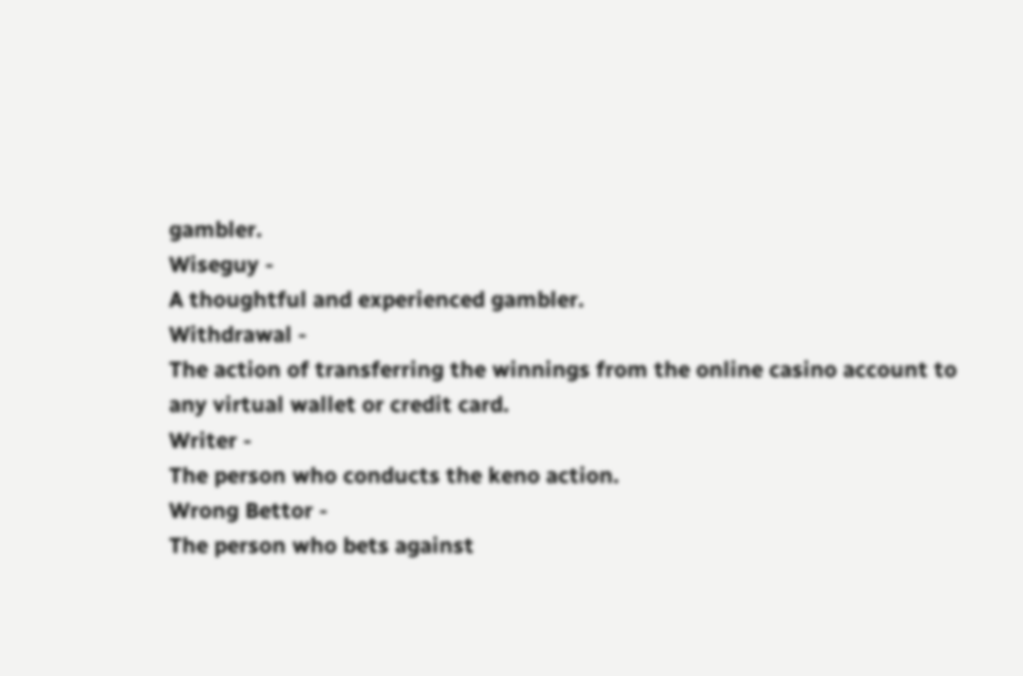gambler.
Wiseguy -
A thoughtful and experienced gambler.
Withdrawal -
The action of transferring the winnings from the online casino account to any virtual wallet or credit card.
Writer -
The person who conducts the keno action.
Wrong Bettor -
The person who bets against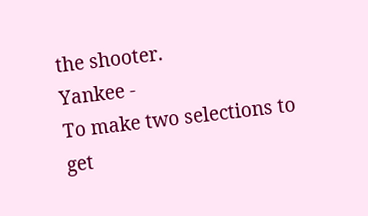the shooter.
Yankee -
To make two selections to get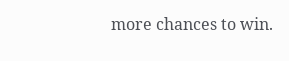more chances to win.